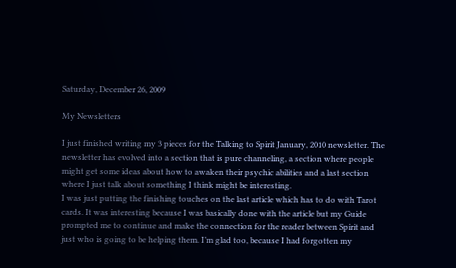Saturday, December 26, 2009

My Newsletters

I just finished writing my 3 pieces for the Talking to Spirit January, 2010 newsletter. The newsletter has evolved into a section that is pure channeling, a section where people might get some ideas about how to awaken their psychic abilities and a last section where I just talk about something I think might be interesting.
I was just putting the finishing touches on the last article which has to do with Tarot cards. It was interesting because I was basically done with the article but my Guide prompted me to continue and make the connection for the reader between Spirit and just who is going to be helping them. I’m glad too, because I had forgotten my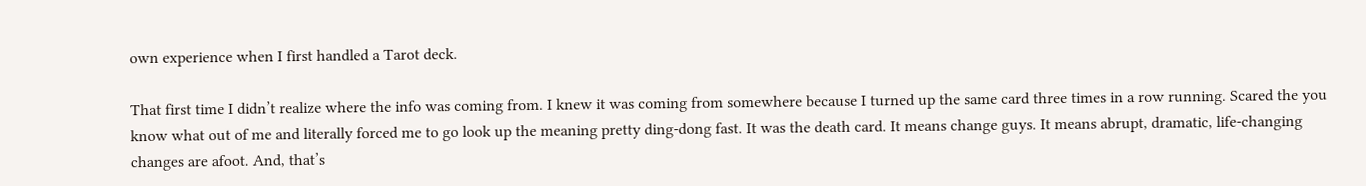own experience when I first handled a Tarot deck.

That first time I didn’t realize where the info was coming from. I knew it was coming from somewhere because I turned up the same card three times in a row running. Scared the you know what out of me and literally forced me to go look up the meaning pretty ding-dong fast. It was the death card. It means change guys. It means abrupt, dramatic, life-changing changes are afoot. And, that’s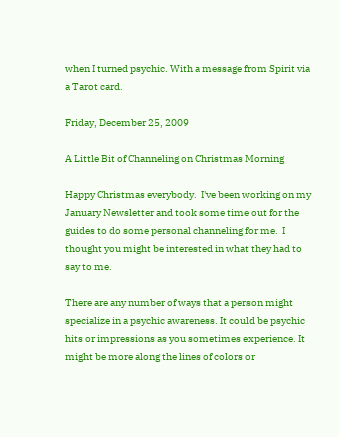when I turned psychic. With a message from Spirit via a Tarot card.

Friday, December 25, 2009

A Little Bit of Channeling on Christmas Morning

Happy Christmas everybody.  I've been working on my January Newsletter and took some time out for the guides to do some personal channeling for me.  I thought you might be interested in what they had to say to me.

There are any number of ways that a person might specialize in a psychic awareness. It could be psychic hits or impressions as you sometimes experience. It might be more along the lines of colors or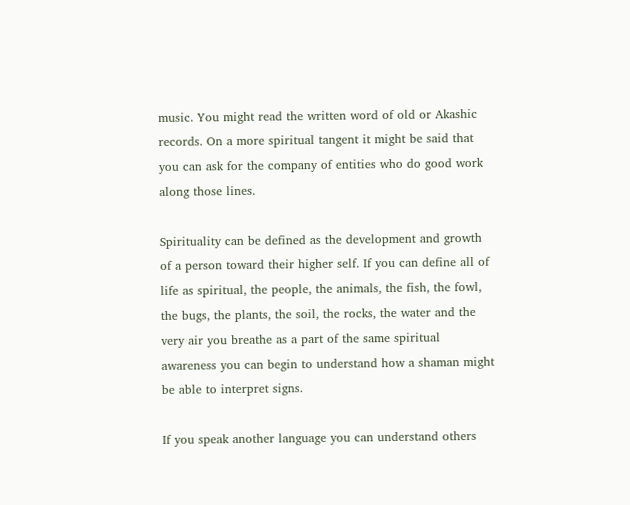music. You might read the written word of old or Akashic records. On a more spiritual tangent it might be said that you can ask for the company of entities who do good work along those lines.

Spirituality can be defined as the development and growth of a person toward their higher self. If you can define all of life as spiritual, the people, the animals, the fish, the fowl, the bugs, the plants, the soil, the rocks, the water and the very air you breathe as a part of the same spiritual awareness you can begin to understand how a shaman might be able to interpret signs.

If you speak another language you can understand others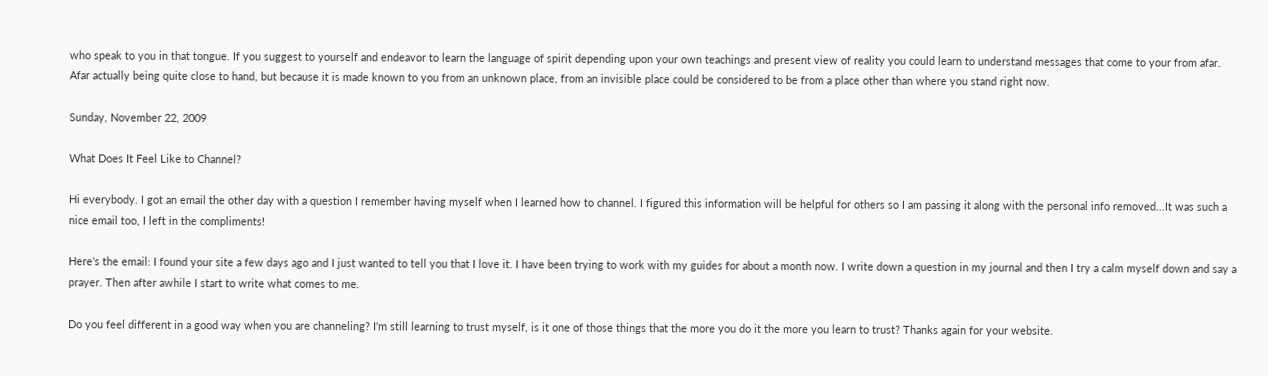who speak to you in that tongue. If you suggest to yourself and endeavor to learn the language of spirit depending upon your own teachings and present view of reality you could learn to understand messages that come to your from afar. Afar actually being quite close to hand, but because it is made known to you from an unknown place, from an invisible place could be considered to be from a place other than where you stand right now.

Sunday, November 22, 2009

What Does It Feel Like to Channel?

Hi everybody. I got an email the other day with a question I remember having myself when I learned how to channel. I figured this information will be helpful for others so I am passing it along with the personal info removed...It was such a nice email too, I left in the compliments!

Here's the email: I found your site a few days ago and I just wanted to tell you that I love it. I have been trying to work with my guides for about a month now. I write down a question in my journal and then I try a calm myself down and say a prayer. Then after awhile I start to write what comes to me.

Do you feel different in a good way when you are channeling? I'm still learning to trust myself, is it one of those things that the more you do it the more you learn to trust? Thanks again for your website.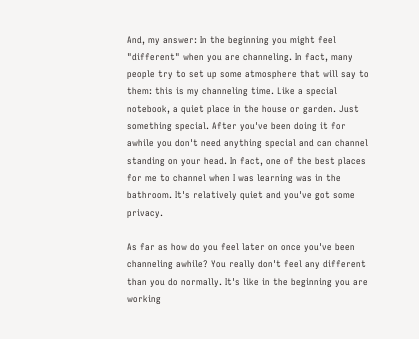And, my answer: In the beginning you might feel "different" when you are channeling. In fact, many people try to set up some atmosphere that will say to them: this is my channeling time. Like a special notebook, a quiet place in the house or garden. Just something special. After you've been doing it for awhile you don't need anything special and can channel standing on your head. In fact, one of the best places for me to channel when I was learning was in the bathroom. It's relatively quiet and you've got some privacy.

As far as how do you feel later on once you've been channeling awhile? You really don't feel any different than you do normally. It's like in the beginning you are working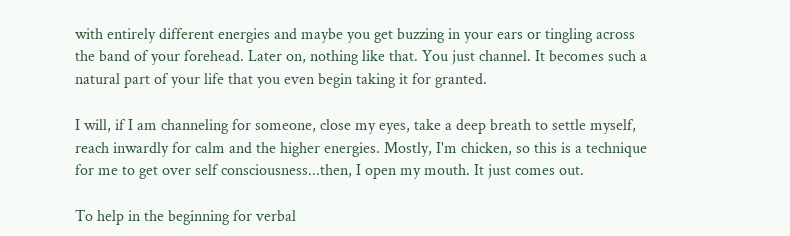with entirely different energies and maybe you get buzzing in your ears or tingling across the band of your forehead. Later on, nothing like that. You just channel. It becomes such a natural part of your life that you even begin taking it for granted.

I will, if I am channeling for someone, close my eyes, take a deep breath to settle myself, reach inwardly for calm and the higher energies. Mostly, I'm chicken, so this is a technique for me to get over self consciousness...then, I open my mouth. It just comes out.

To help in the beginning for verbal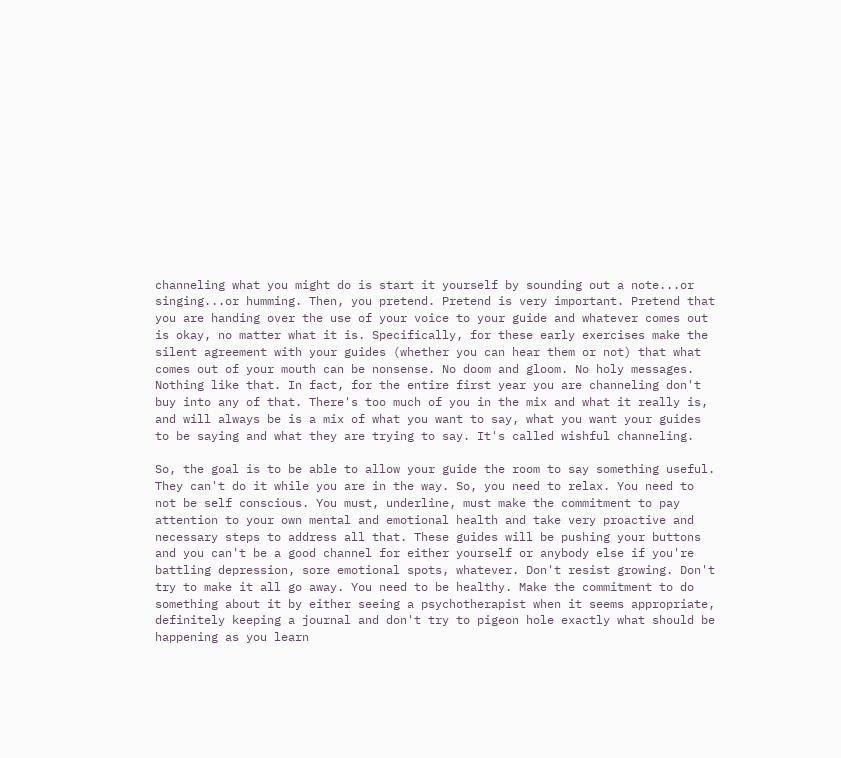channeling what you might do is start it yourself by sounding out a note...or singing...or humming. Then, you pretend. Pretend is very important. Pretend that you are handing over the use of your voice to your guide and whatever comes out is okay, no matter what it is. Specifically, for these early exercises make the silent agreement with your guides (whether you can hear them or not) that what comes out of your mouth can be nonsense. No doom and gloom. No holy messages. Nothing like that. In fact, for the entire first year you are channeling don't buy into any of that. There's too much of you in the mix and what it really is, and will always be is a mix of what you want to say, what you want your guides to be saying and what they are trying to say. It's called wishful channeling.

So, the goal is to be able to allow your guide the room to say something useful. They can't do it while you are in the way. So, you need to relax. You need to not be self conscious. You must, underline, must make the commitment to pay attention to your own mental and emotional health and take very proactive and necessary steps to address all that. These guides will be pushing your buttons and you can't be a good channel for either yourself or anybody else if you're battling depression, sore emotional spots, whatever. Don't resist growing. Don't try to make it all go away. You need to be healthy. Make the commitment to do something about it by either seeing a psychotherapist when it seems appropriate, definitely keeping a journal and don't try to pigeon hole exactly what should be happening as you learn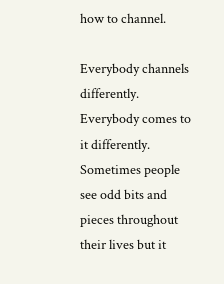how to channel.

Everybody channels differently. Everybody comes to it differently. Sometimes people see odd bits and pieces throughout their lives but it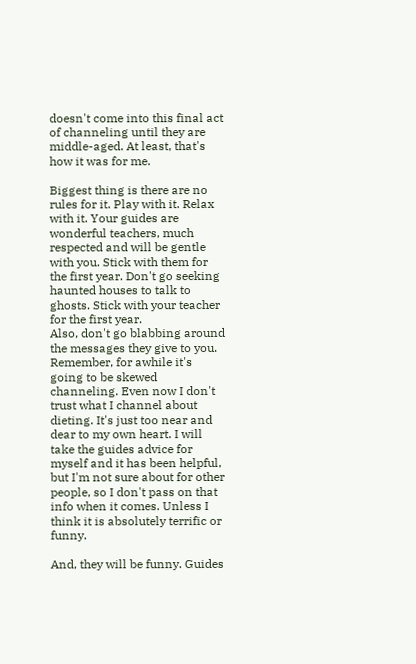doesn't come into this final act of channeling until they are middle-aged. At least, that's how it was for me.

Biggest thing is there are no rules for it. Play with it. Relax with it. Your guides are wonderful teachers, much respected and will be gentle with you. Stick with them for the first year. Don't go seeking haunted houses to talk to ghosts. Stick with your teacher for the first year.
Also, don't go blabbing around the messages they give to you. Remember, for awhile it's going to be skewed channeling. Even now I don't trust what I channel about dieting. It's just too near and dear to my own heart. I will take the guides advice for myself and it has been helpful, but I'm not sure about for other people, so I don't pass on that info when it comes. Unless I think it is absolutely terrific or funny.

And, they will be funny. Guides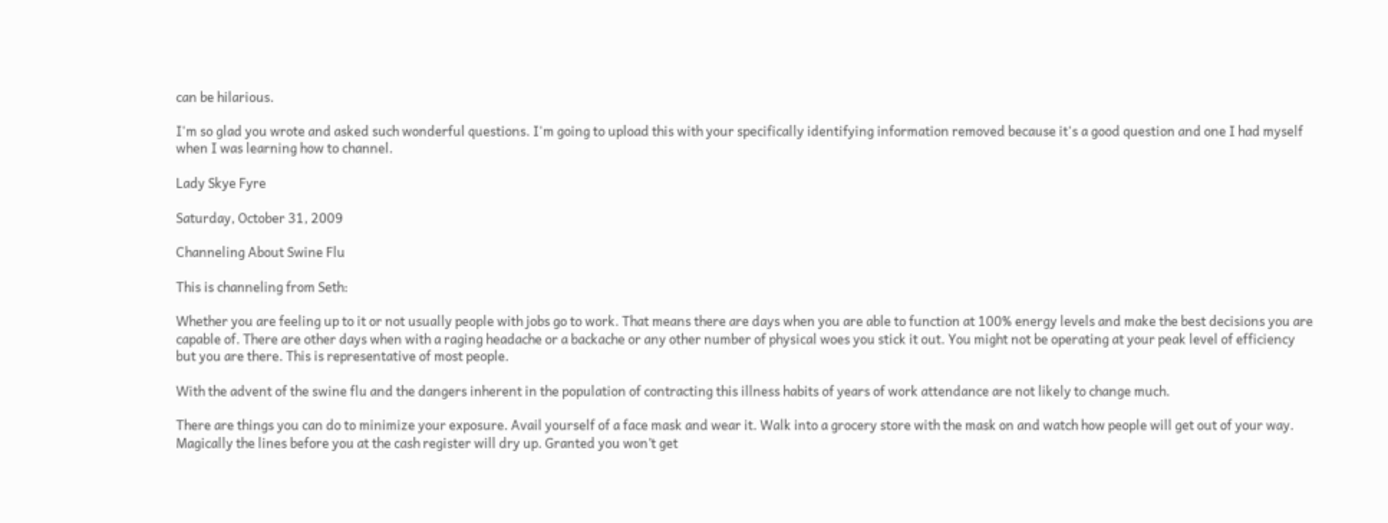can be hilarious.

I'm so glad you wrote and asked such wonderful questions. I'm going to upload this with your specifically identifying information removed because it's a good question and one I had myself when I was learning how to channel.

Lady Skye Fyre

Saturday, October 31, 2009

Channeling About Swine Flu

This is channeling from Seth:

Whether you are feeling up to it or not usually people with jobs go to work. That means there are days when you are able to function at 100% energy levels and make the best decisions you are capable of. There are other days when with a raging headache or a backache or any other number of physical woes you stick it out. You might not be operating at your peak level of efficiency but you are there. This is representative of most people.

With the advent of the swine flu and the dangers inherent in the population of contracting this illness habits of years of work attendance are not likely to change much.

There are things you can do to minimize your exposure. Avail yourself of a face mask and wear it. Walk into a grocery store with the mask on and watch how people will get out of your way. Magically the lines before you at the cash register will dry up. Granted you won’t get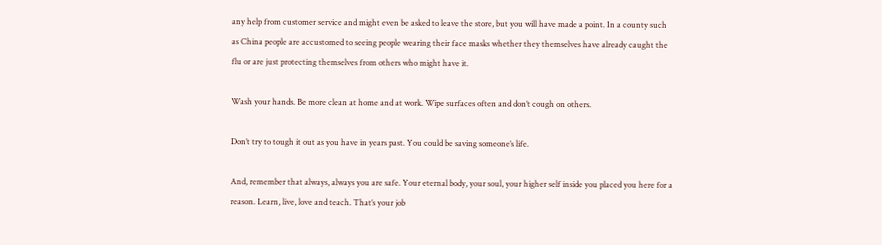any help from customer service and might even be asked to leave the store, but you will have made a point. In a county such as China people are accustomed to seeing people wearing their face masks whether they themselves have already caught the flu or are just protecting themselves from others who might have it.

Wash your hands. Be more clean at home and at work. Wipe surfaces often and don’t cough on others.

Don’t try to tough it out as you have in years past. You could be saving someone’s life.

And, remember that always, always you are safe. Your eternal body, your soul, your higher self inside you placed you here for a reason. Learn, live, love and teach. That’s your job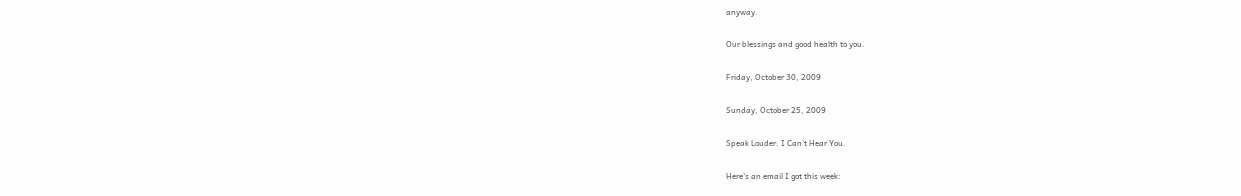anyway.

Our blessings and good health to you.

Friday, October 30, 2009

Sunday, October 25, 2009

Speak Louder. I Can't Hear You.

Here's an email I got this week: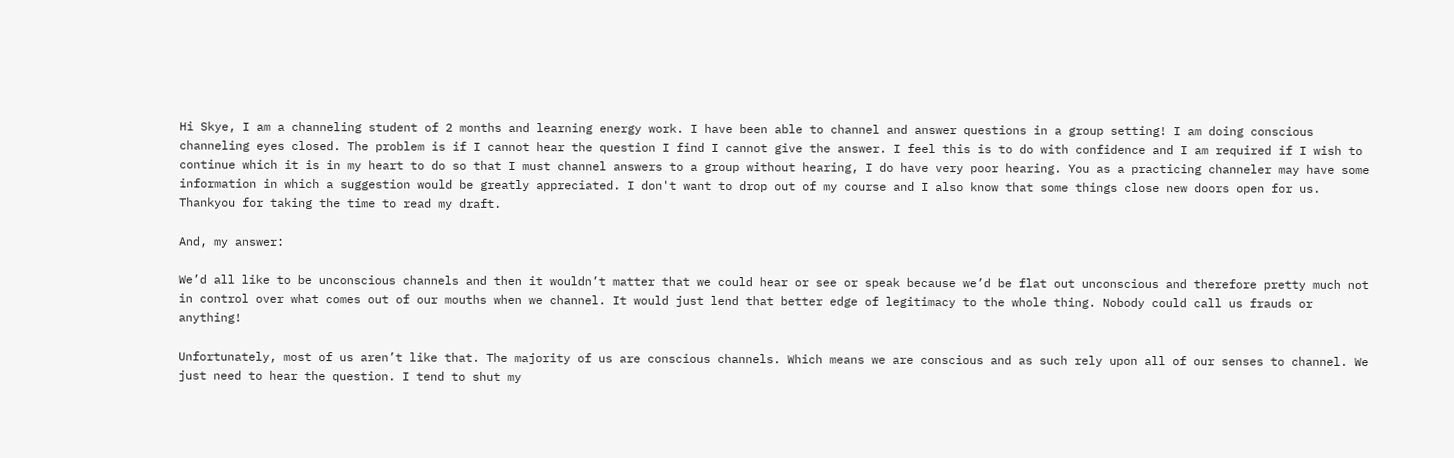Hi Skye, I am a channeling student of 2 months and learning energy work. I have been able to channel and answer questions in a group setting! I am doing conscious channeling eyes closed. The problem is if I cannot hear the question I find I cannot give the answer. I feel this is to do with confidence and I am required if I wish to continue which it is in my heart to do so that I must channel answers to a group without hearing, I do have very poor hearing. You as a practicing channeler may have some information in which a suggestion would be greatly appreciated. I don't want to drop out of my course and I also know that some things close new doors open for us. Thankyou for taking the time to read my draft.

And, my answer:

We’d all like to be unconscious channels and then it wouldn’t matter that we could hear or see or speak because we’d be flat out unconscious and therefore pretty much not in control over what comes out of our mouths when we channel. It would just lend that better edge of legitimacy to the whole thing. Nobody could call us frauds or anything!

Unfortunately, most of us aren’t like that. The majority of us are conscious channels. Which means we are conscious and as such rely upon all of our senses to channel. We just need to hear the question. I tend to shut my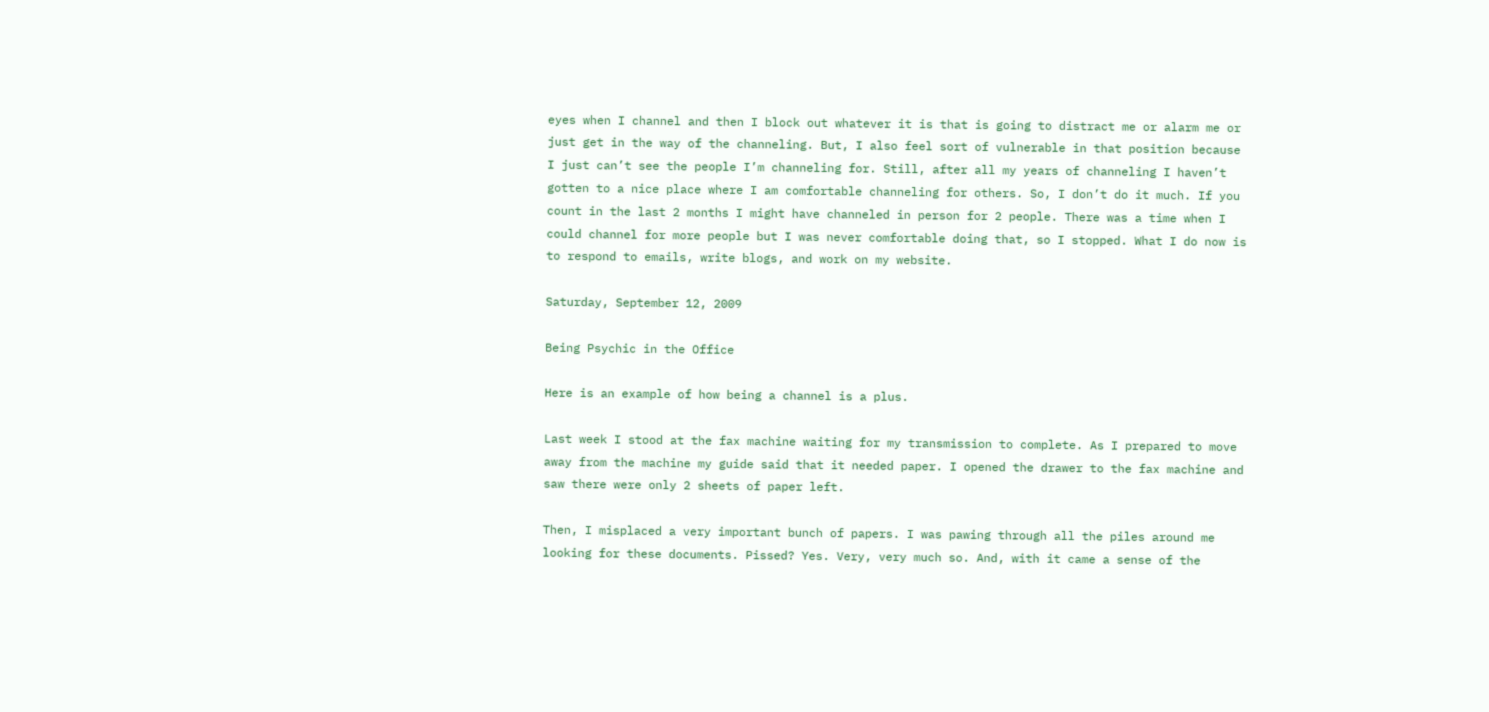eyes when I channel and then I block out whatever it is that is going to distract me or alarm me or just get in the way of the channeling. But, I also feel sort of vulnerable in that position because I just can’t see the people I’m channeling for. Still, after all my years of channeling I haven’t gotten to a nice place where I am comfortable channeling for others. So, I don’t do it much. If you count in the last 2 months I might have channeled in person for 2 people. There was a time when I could channel for more people but I was never comfortable doing that, so I stopped. What I do now is to respond to emails, write blogs, and work on my website.

Saturday, September 12, 2009

Being Psychic in the Office

Here is an example of how being a channel is a plus.

Last week I stood at the fax machine waiting for my transmission to complete. As I prepared to move away from the machine my guide said that it needed paper. I opened the drawer to the fax machine and saw there were only 2 sheets of paper left.

Then, I misplaced a very important bunch of papers. I was pawing through all the piles around me looking for these documents. Pissed? Yes. Very, very much so. And, with it came a sense of the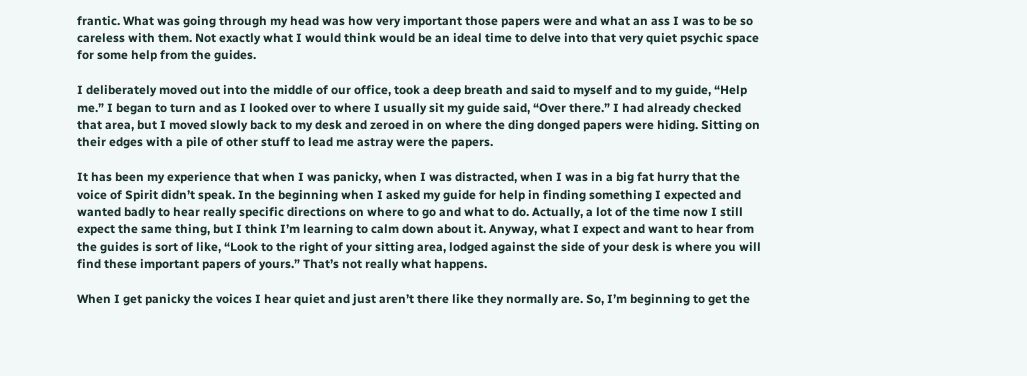frantic. What was going through my head was how very important those papers were and what an ass I was to be so careless with them. Not exactly what I would think would be an ideal time to delve into that very quiet psychic space for some help from the guides.

I deliberately moved out into the middle of our office, took a deep breath and said to myself and to my guide, “Help me.” I began to turn and as I looked over to where I usually sit my guide said, “Over there.” I had already checked that area, but I moved slowly back to my desk and zeroed in on where the ding donged papers were hiding. Sitting on their edges with a pile of other stuff to lead me astray were the papers.

It has been my experience that when I was panicky, when I was distracted, when I was in a big fat hurry that the voice of Spirit didn’t speak. In the beginning when I asked my guide for help in finding something I expected and wanted badly to hear really specific directions on where to go and what to do. Actually, a lot of the time now I still expect the same thing, but I think I’m learning to calm down about it. Anyway, what I expect and want to hear from the guides is sort of like, “Look to the right of your sitting area, lodged against the side of your desk is where you will find these important papers of yours.” That’s not really what happens.

When I get panicky the voices I hear quiet and just aren’t there like they normally are. So, I’m beginning to get the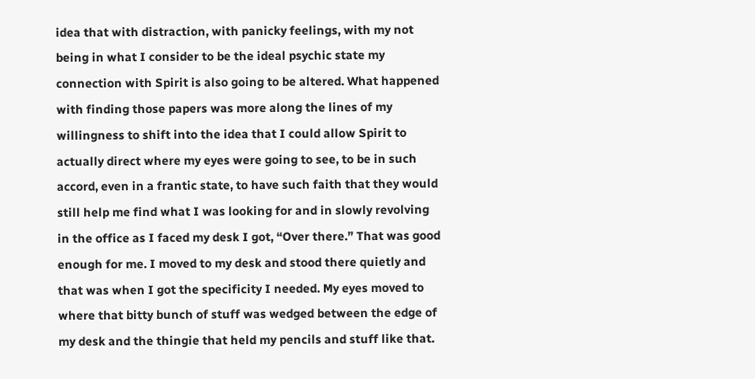idea that with distraction, with panicky feelings, with my not being in what I consider to be the ideal psychic state my connection with Spirit is also going to be altered. What happened with finding those papers was more along the lines of my willingness to shift into the idea that I could allow Spirit to actually direct where my eyes were going to see, to be in such accord, even in a frantic state, to have such faith that they would still help me find what I was looking for and in slowly revolving in the office as I faced my desk I got, “Over there.” That was good enough for me. I moved to my desk and stood there quietly and that was when I got the specificity I needed. My eyes moved to where that bitty bunch of stuff was wedged between the edge of my desk and the thingie that held my pencils and stuff like that.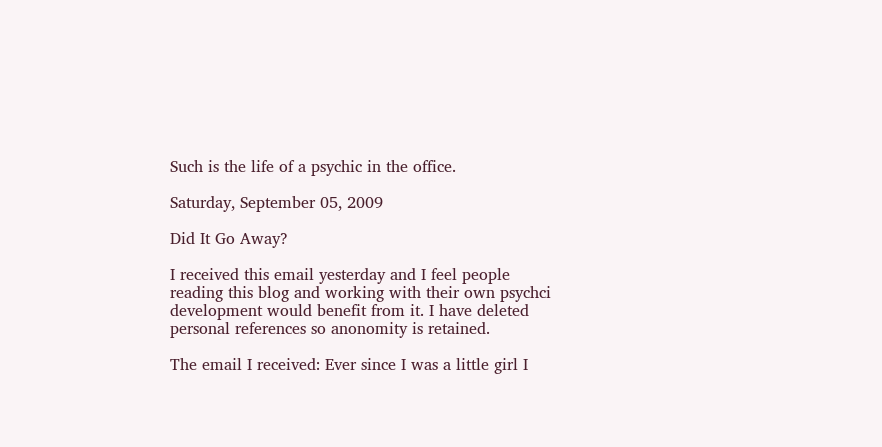Such is the life of a psychic in the office.

Saturday, September 05, 2009

Did It Go Away?

I received this email yesterday and I feel people reading this blog and working with their own psychci development would benefit from it. I have deleted personal references so anonomity is retained.

The email I received: Ever since I was a little girl I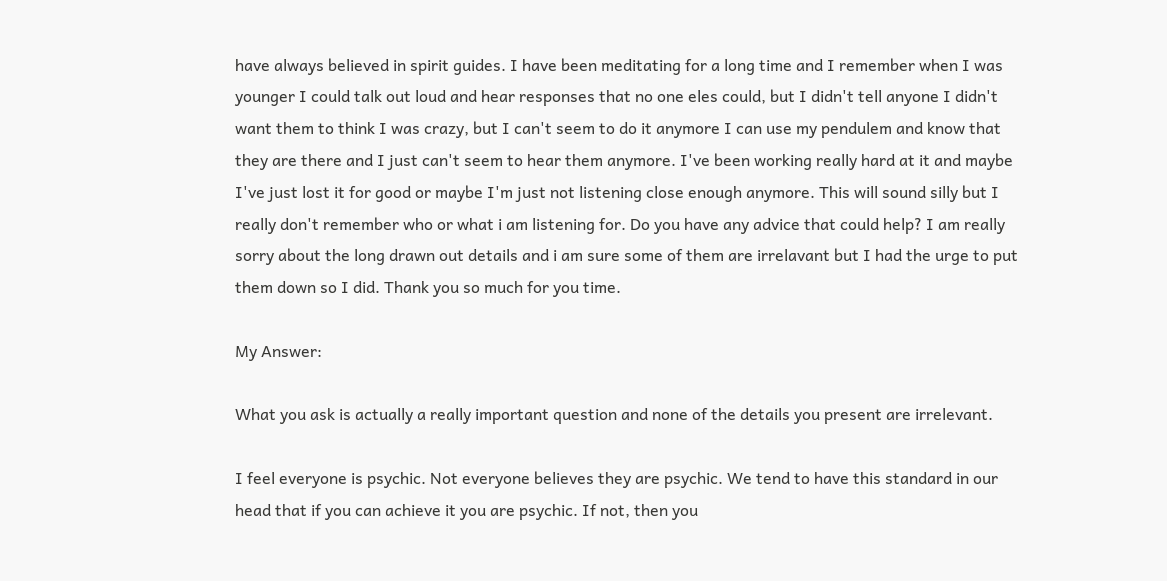have always believed in spirit guides. I have been meditating for a long time and I remember when I was younger I could talk out loud and hear responses that no one eles could, but I didn't tell anyone I didn't want them to think I was crazy, but I can't seem to do it anymore I can use my pendulem and know that they are there and I just can't seem to hear them anymore. I've been working really hard at it and maybe I've just lost it for good or maybe I'm just not listening close enough anymore. This will sound silly but I really don't remember who or what i am listening for. Do you have any advice that could help? I am really sorry about the long drawn out details and i am sure some of them are irrelavant but I had the urge to put them down so I did. Thank you so much for you time.

My Answer:

What you ask is actually a really important question and none of the details you present are irrelevant.

I feel everyone is psychic. Not everyone believes they are psychic. We tend to have this standard in our head that if you can achieve it you are psychic. If not, then you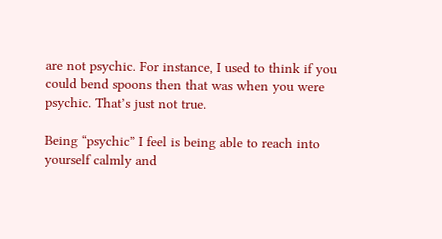are not psychic. For instance, I used to think if you could bend spoons then that was when you were psychic. That’s just not true.

Being “psychic” I feel is being able to reach into yourself calmly and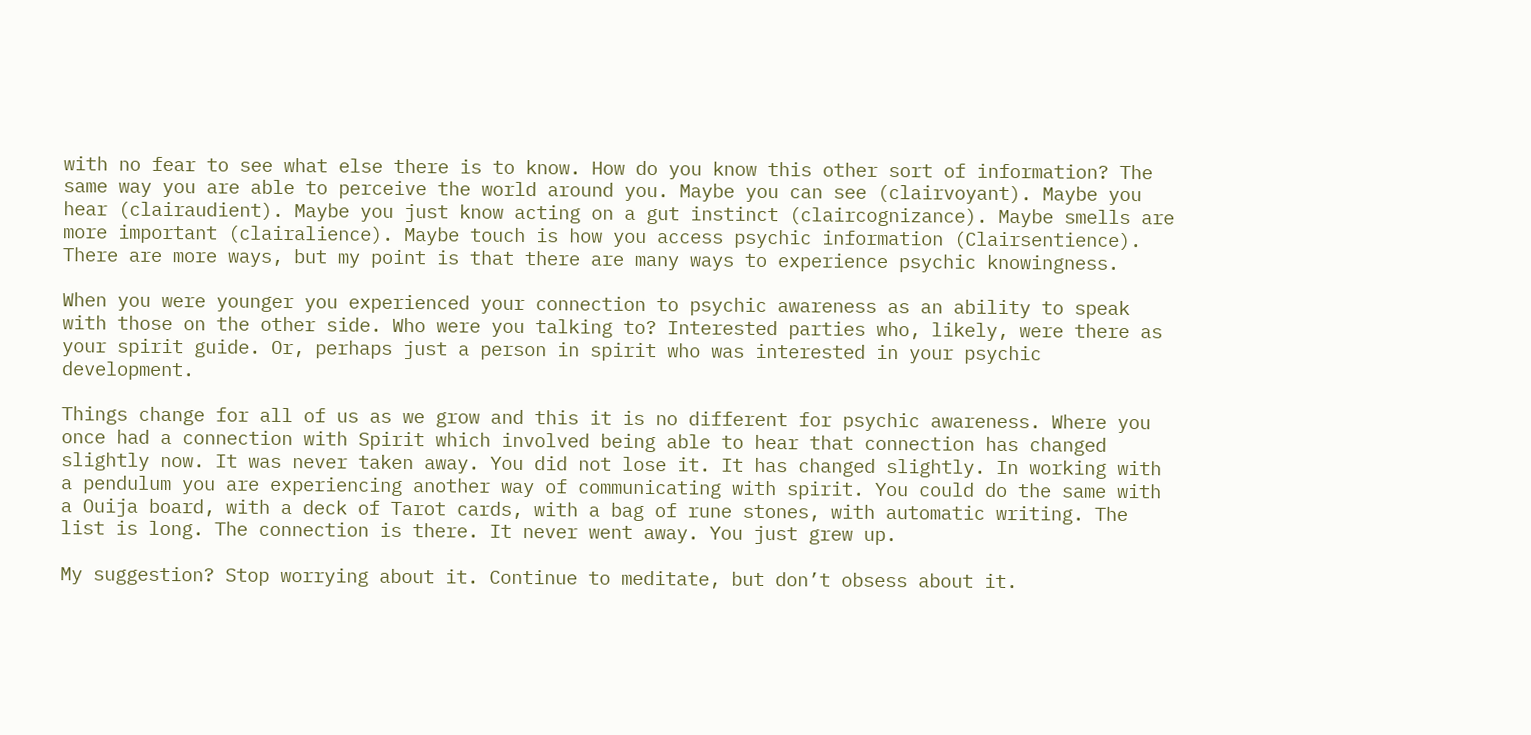with no fear to see what else there is to know. How do you know this other sort of information? The same way you are able to perceive the world around you. Maybe you can see (clairvoyant). Maybe you hear (clairaudient). Maybe you just know acting on a gut instinct (claircognizance). Maybe smells are more important (clairalience). Maybe touch is how you access psychic information (Clairsentience). There are more ways, but my point is that there are many ways to experience psychic knowingness.

When you were younger you experienced your connection to psychic awareness as an ability to speak with those on the other side. Who were you talking to? Interested parties who, likely, were there as your spirit guide. Or, perhaps just a person in spirit who was interested in your psychic development.

Things change for all of us as we grow and this it is no different for psychic awareness. Where you once had a connection with Spirit which involved being able to hear that connection has changed slightly now. It was never taken away. You did not lose it. It has changed slightly. In working with a pendulum you are experiencing another way of communicating with spirit. You could do the same with a Ouija board, with a deck of Tarot cards, with a bag of rune stones, with automatic writing. The list is long. The connection is there. It never went away. You just grew up.

My suggestion? Stop worrying about it. Continue to meditate, but don’t obsess about it.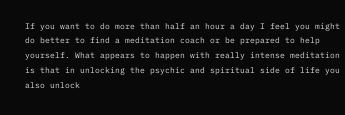If you want to do more than half an hour a day I feel you might do better to find a meditation coach or be prepared to help yourself. What appears to happen with really intense meditation is that in unlocking the psychic and spiritual side of life you also unlock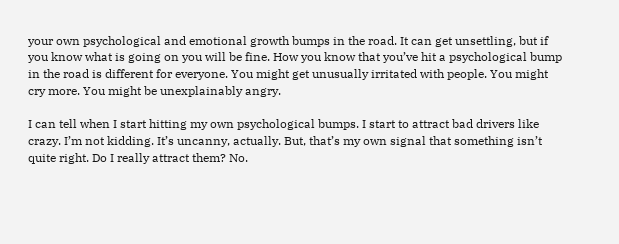your own psychological and emotional growth bumps in the road. It can get unsettling, but if you know what is going on you will be fine. How you know that you’ve hit a psychological bump in the road is different for everyone. You might get unusually irritated with people. You might cry more. You might be unexplainably angry.

I can tell when I start hitting my own psychological bumps. I start to attract bad drivers like crazy. I’m not kidding. It’s uncanny, actually. But, that’s my own signal that something isn’t quite right. Do I really attract them? No.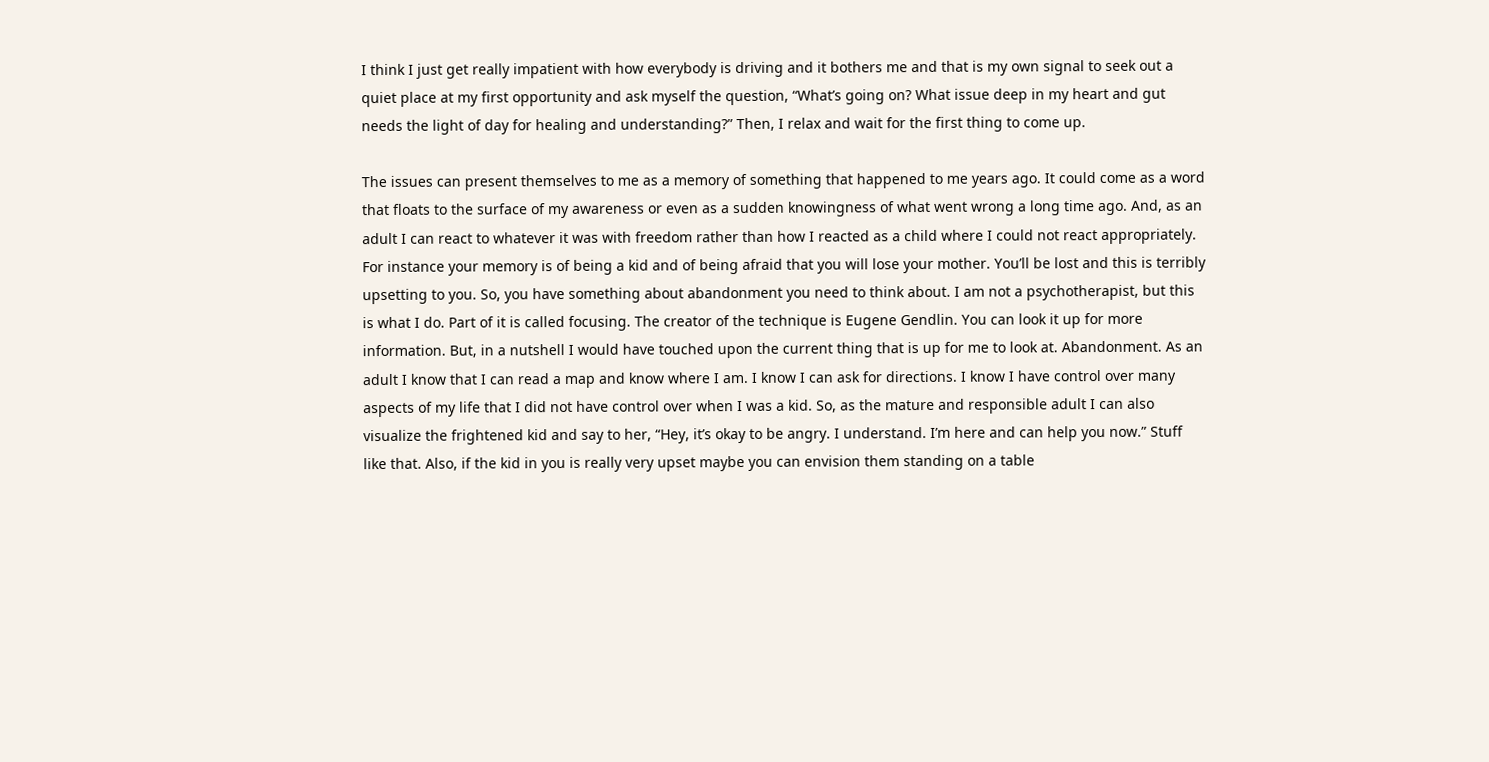I think I just get really impatient with how everybody is driving and it bothers me and that is my own signal to seek out a quiet place at my first opportunity and ask myself the question, “What’s going on? What issue deep in my heart and gut needs the light of day for healing and understanding?” Then, I relax and wait for the first thing to come up.

The issues can present themselves to me as a memory of something that happened to me years ago. It could come as a word that floats to the surface of my awareness or even as a sudden knowingness of what went wrong a long time ago. And, as an adult I can react to whatever it was with freedom rather than how I reacted as a child where I could not react appropriately. For instance your memory is of being a kid and of being afraid that you will lose your mother. You’ll be lost and this is terribly upsetting to you. So, you have something about abandonment you need to think about. I am not a psychotherapist, but this is what I do. Part of it is called focusing. The creator of the technique is Eugene Gendlin. You can look it up for more information. But, in a nutshell I would have touched upon the current thing that is up for me to look at. Abandonment. As an adult I know that I can read a map and know where I am. I know I can ask for directions. I know I have control over many aspects of my life that I did not have control over when I was a kid. So, as the mature and responsible adult I can also visualize the frightened kid and say to her, “Hey, it’s okay to be angry. I understand. I’m here and can help you now.” Stuff like that. Also, if the kid in you is really very upset maybe you can envision them standing on a table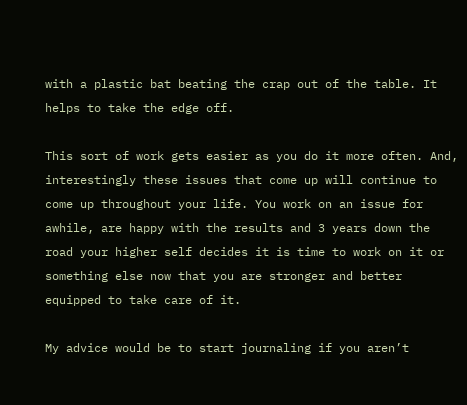with a plastic bat beating the crap out of the table. It helps to take the edge off.

This sort of work gets easier as you do it more often. And, interestingly these issues that come up will continue to come up throughout your life. You work on an issue for awhile, are happy with the results and 3 years down the road your higher self decides it is time to work on it or something else now that you are stronger and better equipped to take care of it.

My advice would be to start journaling if you aren’t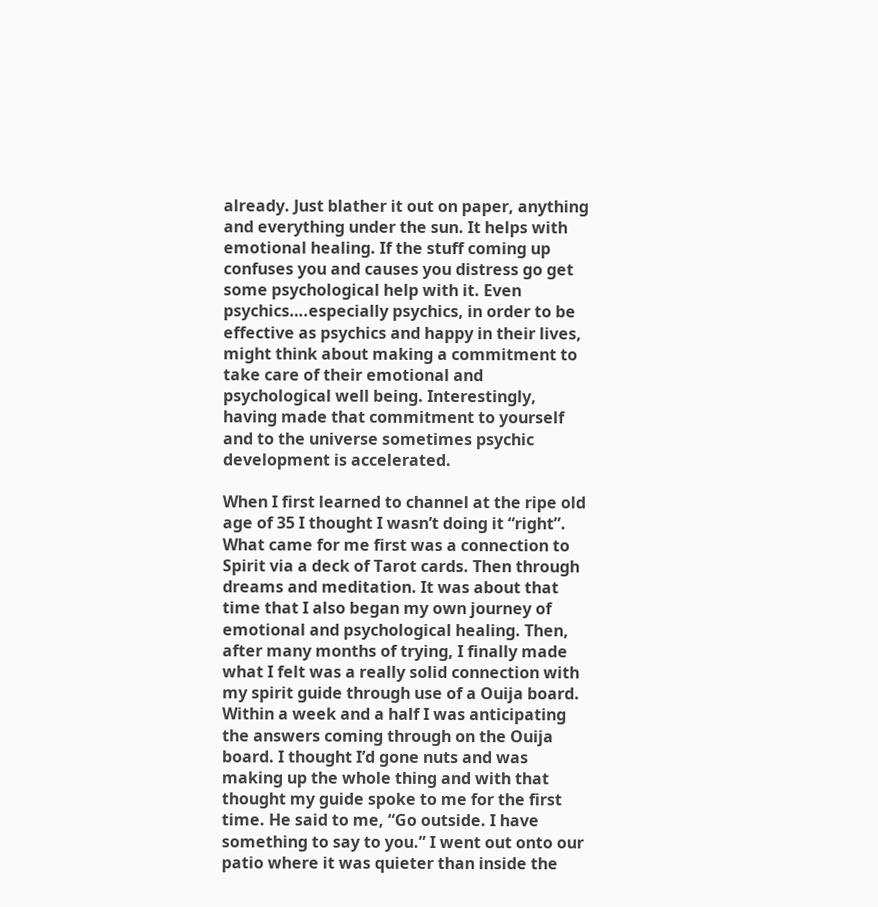already. Just blather it out on paper, anything and everything under the sun. It helps with emotional healing. If the stuff coming up confuses you and causes you distress go get some psychological help with it. Even psychics….especially psychics, in order to be effective as psychics and happy in their lives, might think about making a commitment to take care of their emotional and psychological well being. Interestingly, having made that commitment to yourself and to the universe sometimes psychic development is accelerated.

When I first learned to channel at the ripe old age of 35 I thought I wasn’t doing it “right”. What came for me first was a connection to Spirit via a deck of Tarot cards. Then through dreams and meditation. It was about that time that I also began my own journey of emotional and psychological healing. Then, after many months of trying, I finally made what I felt was a really solid connection with my spirit guide through use of a Ouija board. Within a week and a half I was anticipating the answers coming through on the Ouija board. I thought I’d gone nuts and was making up the whole thing and with that thought my guide spoke to me for the first time. He said to me, “Go outside. I have something to say to you.” I went out onto our patio where it was quieter than inside the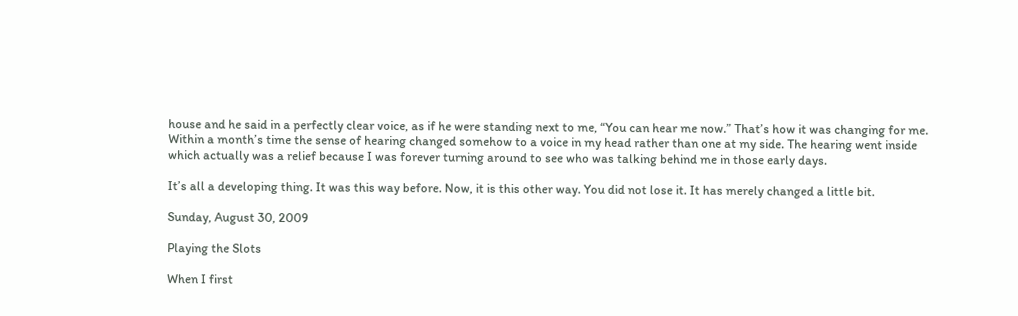house and he said in a perfectly clear voice, as if he were standing next to me, “You can hear me now.” That’s how it was changing for me. Within a month’s time the sense of hearing changed somehow to a voice in my head rather than one at my side. The hearing went inside which actually was a relief because I was forever turning around to see who was talking behind me in those early days.

It’s all a developing thing. It was this way before. Now, it is this other way. You did not lose it. It has merely changed a little bit.

Sunday, August 30, 2009

Playing the Slots

When I first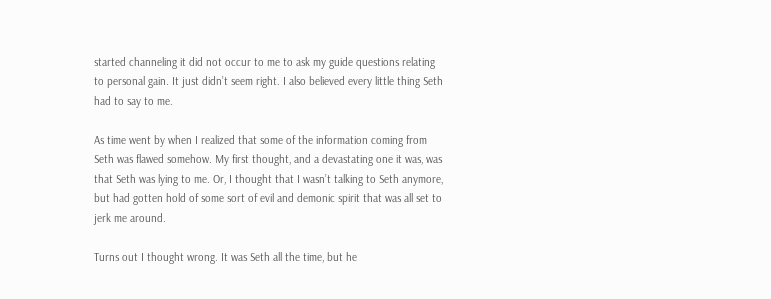started channeling it did not occur to me to ask my guide questions relating to personal gain. It just didn’t seem right. I also believed every little thing Seth had to say to me.

As time went by when I realized that some of the information coming from Seth was flawed somehow. My first thought, and a devastating one it was, was that Seth was lying to me. Or, I thought that I wasn’t talking to Seth anymore, but had gotten hold of some sort of evil and demonic spirit that was all set to jerk me around.

Turns out I thought wrong. It was Seth all the time, but he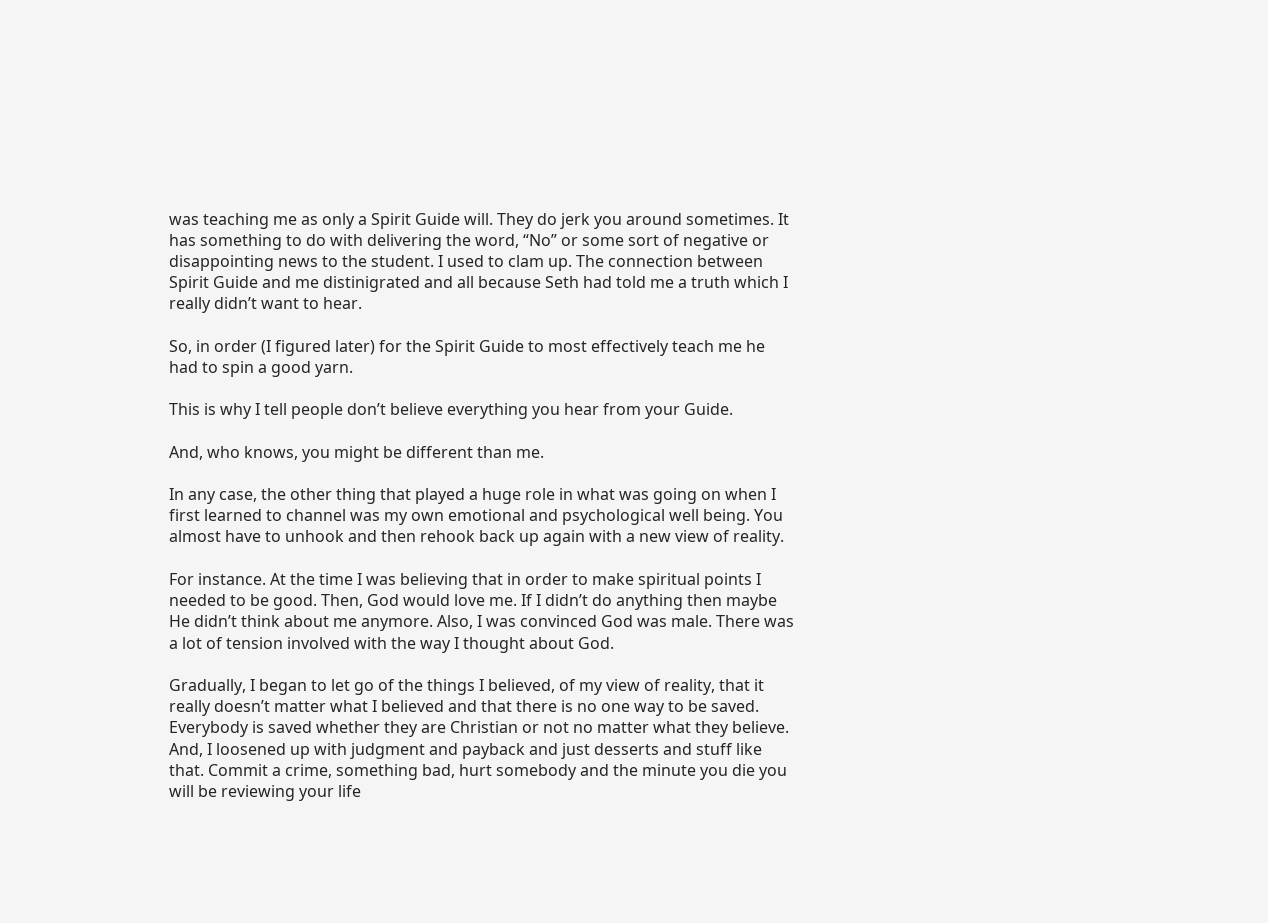was teaching me as only a Spirit Guide will. They do jerk you around sometimes. It has something to do with delivering the word, “No” or some sort of negative or disappointing news to the student. I used to clam up. The connection between Spirit Guide and me distinigrated and all because Seth had told me a truth which I really didn’t want to hear.

So, in order (I figured later) for the Spirit Guide to most effectively teach me he had to spin a good yarn.

This is why I tell people don’t believe everything you hear from your Guide.

And, who knows, you might be different than me.

In any case, the other thing that played a huge role in what was going on when I first learned to channel was my own emotional and psychological well being. You almost have to unhook and then rehook back up again with a new view of reality.

For instance. At the time I was believing that in order to make spiritual points I needed to be good. Then, God would love me. If I didn’t do anything then maybe He didn’t think about me anymore. Also, I was convinced God was male. There was a lot of tension involved with the way I thought about God.

Gradually, I began to let go of the things I believed, of my view of reality, that it really doesn’t matter what I believed and that there is no one way to be saved. Everybody is saved whether they are Christian or not no matter what they believe. And, I loosened up with judgment and payback and just desserts and stuff like that. Commit a crime, something bad, hurt somebody and the minute you die you will be reviewing your life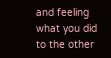and feeling what you did to the other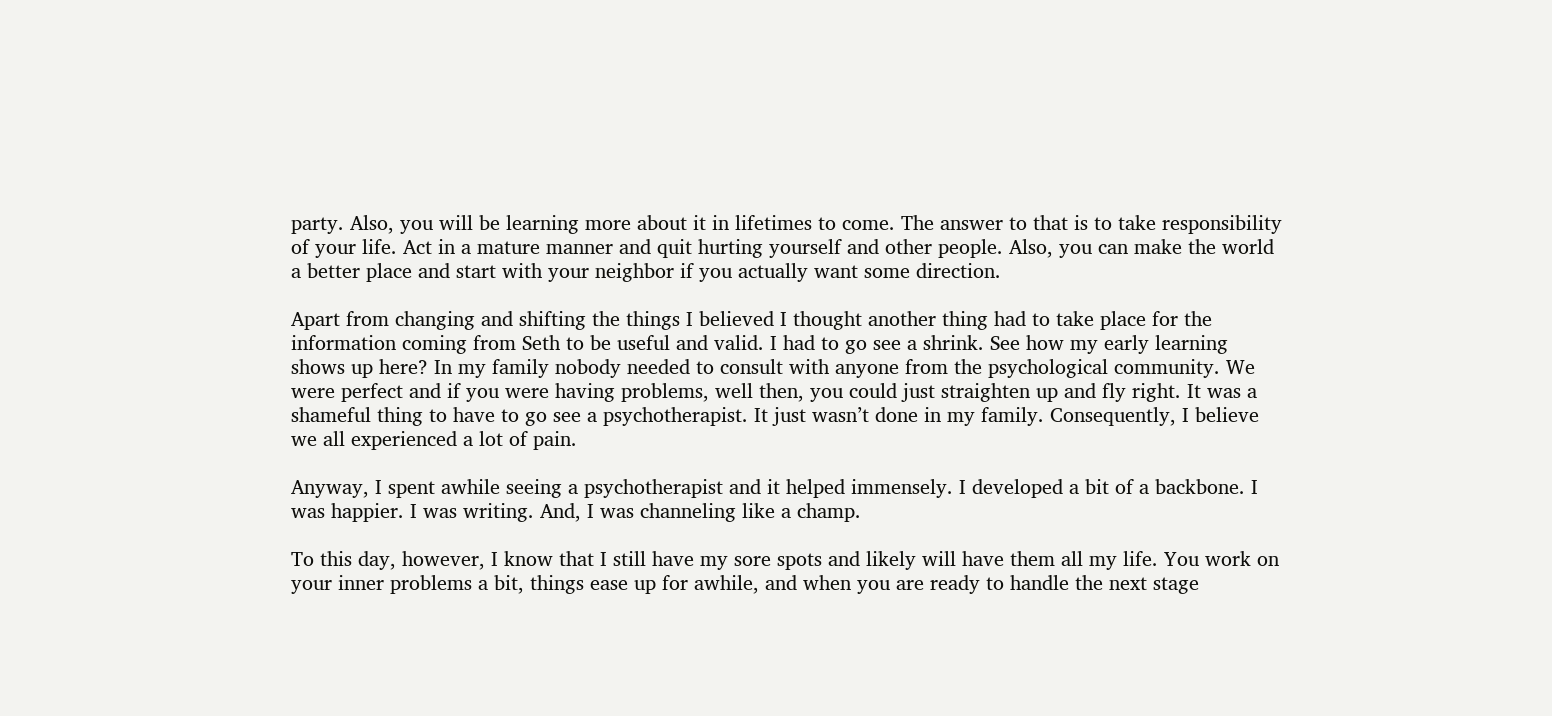party. Also, you will be learning more about it in lifetimes to come. The answer to that is to take responsibility of your life. Act in a mature manner and quit hurting yourself and other people. Also, you can make the world a better place and start with your neighbor if you actually want some direction.

Apart from changing and shifting the things I believed I thought another thing had to take place for the information coming from Seth to be useful and valid. I had to go see a shrink. See how my early learning shows up here? In my family nobody needed to consult with anyone from the psychological community. We were perfect and if you were having problems, well then, you could just straighten up and fly right. It was a shameful thing to have to go see a psychotherapist. It just wasn’t done in my family. Consequently, I believe we all experienced a lot of pain.

Anyway, I spent awhile seeing a psychotherapist and it helped immensely. I developed a bit of a backbone. I was happier. I was writing. And, I was channeling like a champ.

To this day, however, I know that I still have my sore spots and likely will have them all my life. You work on your inner problems a bit, things ease up for awhile, and when you are ready to handle the next stage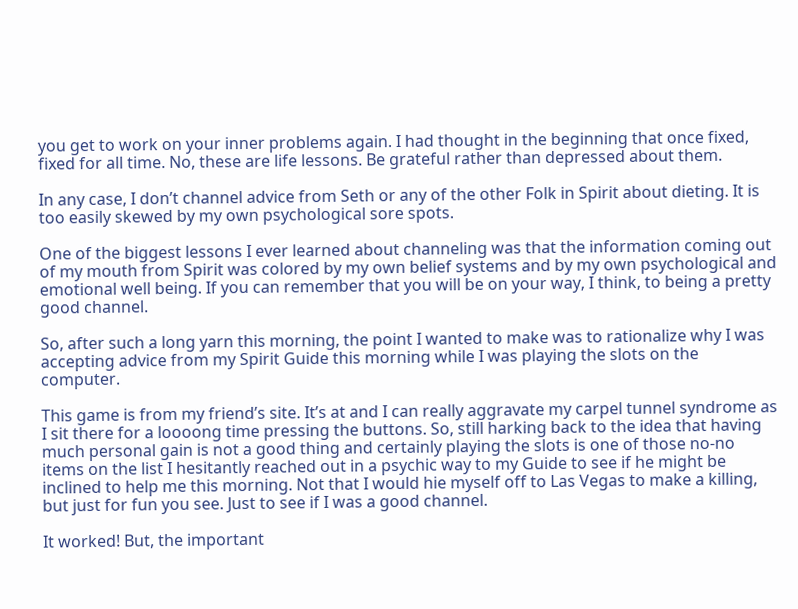you get to work on your inner problems again. I had thought in the beginning that once fixed, fixed for all time. No, these are life lessons. Be grateful rather than depressed about them.

In any case, I don’t channel advice from Seth or any of the other Folk in Spirit about dieting. It is too easily skewed by my own psychological sore spots.

One of the biggest lessons I ever learned about channeling was that the information coming out of my mouth from Spirit was colored by my own belief systems and by my own psychological and emotional well being. If you can remember that you will be on your way, I think, to being a pretty good channel.

So, after such a long yarn this morning, the point I wanted to make was to rationalize why I was accepting advice from my Spirit Guide this morning while I was playing the slots on the computer.

This game is from my friend’s site. It’s at and I can really aggravate my carpel tunnel syndrome as I sit there for a loooong time pressing the buttons. So, still harking back to the idea that having much personal gain is not a good thing and certainly playing the slots is one of those no-no items on the list I hesitantly reached out in a psychic way to my Guide to see if he might be inclined to help me this morning. Not that I would hie myself off to Las Vegas to make a killing, but just for fun you see. Just to see if I was a good channel.

It worked! But, the important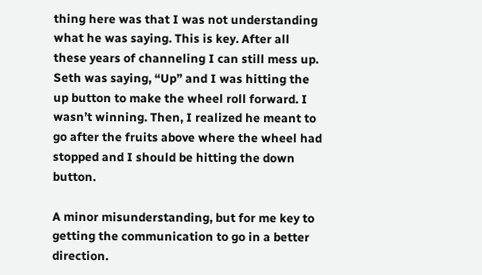thing here was that I was not understanding what he was saying. This is key. After all these years of channeling I can still mess up. Seth was saying, “Up” and I was hitting the up button to make the wheel roll forward. I wasn’t winning. Then, I realized he meant to go after the fruits above where the wheel had stopped and I should be hitting the down button.

A minor misunderstanding, but for me key to getting the communication to go in a better direction.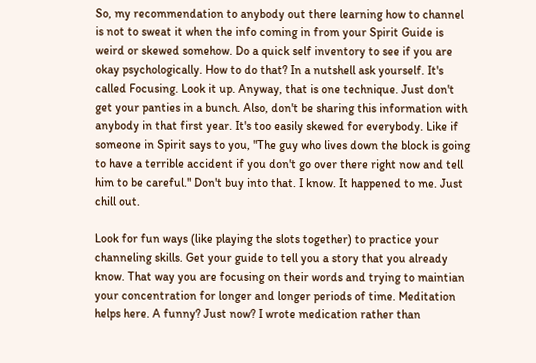So, my recommendation to anybody out there learning how to channel is not to sweat it when the info coming in from your Spirit Guide is weird or skewed somehow. Do a quick self inventory to see if you are okay psychologically. How to do that? In a nutshell ask yourself. It's called Focusing. Look it up. Anyway, that is one technique. Just don't get your panties in a bunch. Also, don't be sharing this information with anybody in that first year. It's too easily skewed for everybody. Like if someone in Spirit says to you, "The guy who lives down the block is going to have a terrible accident if you don't go over there right now and tell him to be careful." Don't buy into that. I know. It happened to me. Just chill out.

Look for fun ways (like playing the slots together) to practice your channeling skills. Get your guide to tell you a story that you already know. That way you are focusing on their words and trying to maintian your concentration for longer and longer periods of time. Meditation helps here. A funny? Just now? I wrote medication rather than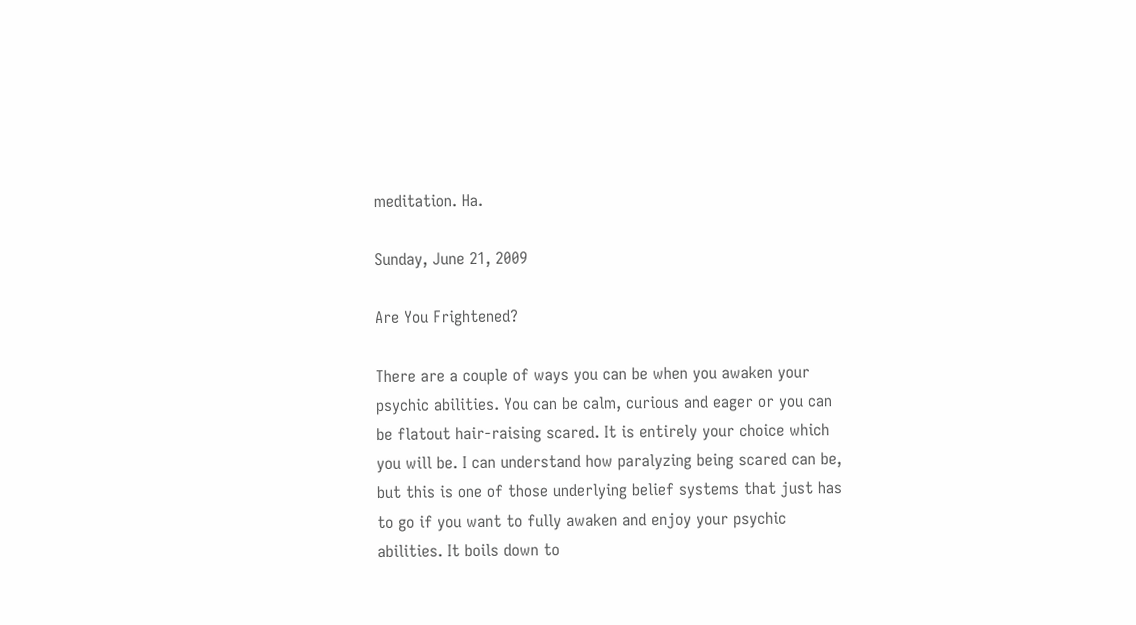meditation. Ha.

Sunday, June 21, 2009

Are You Frightened?

There are a couple of ways you can be when you awaken your psychic abilities. You can be calm, curious and eager or you can be flatout hair-raising scared. It is entirely your choice which you will be. I can understand how paralyzing being scared can be, but this is one of those underlying belief systems that just has to go if you want to fully awaken and enjoy your psychic abilities. It boils down to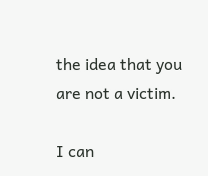the idea that you are not a victim.

I can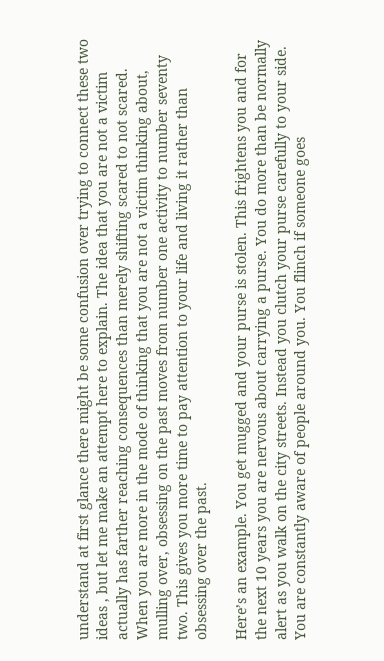understand at first glance there might be some confusion over trying to connect these two ideas , but let me make an attempt here to explain. The idea that you are not a victim actually has farther reaching consequences than merely shifting scared to not scared. When you are more in the mode of thinking that you are not a victim thinking about, mulling over, obsessing on the past moves from number one activity to number seventy two. This gives you more time to pay attention to your life and living it rather than obsessing over the past.

Here’s an example. You get mugged and your purse is stolen. This frightens you and for the next 10 years you are nervous about carrying a purse. You do more than be normally alert as you walk on the city streets. Instead you clutch your purse carefully to your side. You are constantly aware of people around you. You flinch if someone goes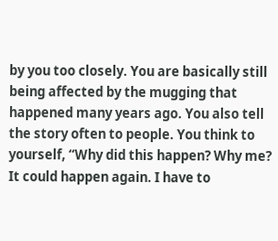by you too closely. You are basically still being affected by the mugging that happened many years ago. You also tell the story often to people. You think to yourself, “Why did this happen? Why me? It could happen again. I have to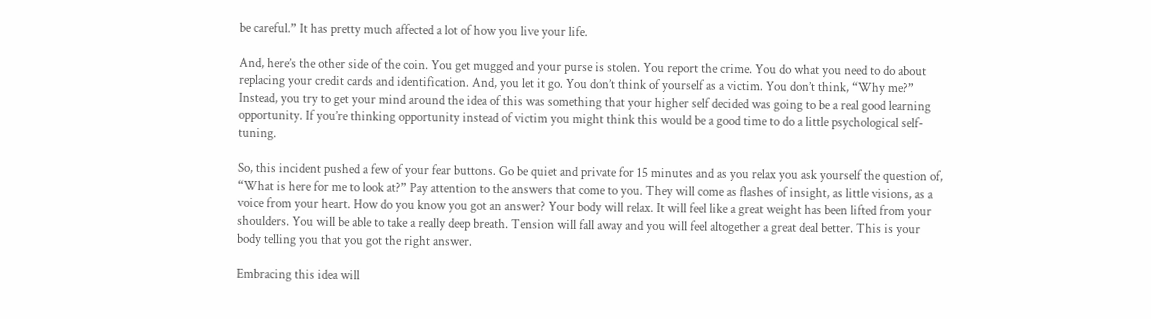be careful.” It has pretty much affected a lot of how you live your life.

And, here’s the other side of the coin. You get mugged and your purse is stolen. You report the crime. You do what you need to do about replacing your credit cards and identification. And, you let it go. You don’t think of yourself as a victim. You don’t think, “Why me?” Instead, you try to get your mind around the idea of this was something that your higher self decided was going to be a real good learning opportunity. If you’re thinking opportunity instead of victim you might think this would be a good time to do a little psychological self-tuning.

So, this incident pushed a few of your fear buttons. Go be quiet and private for 15 minutes and as you relax you ask yourself the question of, “What is here for me to look at?” Pay attention to the answers that come to you. They will come as flashes of insight, as little visions, as a voice from your heart. How do you know you got an answer? Your body will relax. It will feel like a great weight has been lifted from your shoulders. You will be able to take a really deep breath. Tension will fall away and you will feel altogether a great deal better. This is your body telling you that you got the right answer.

Embracing this idea will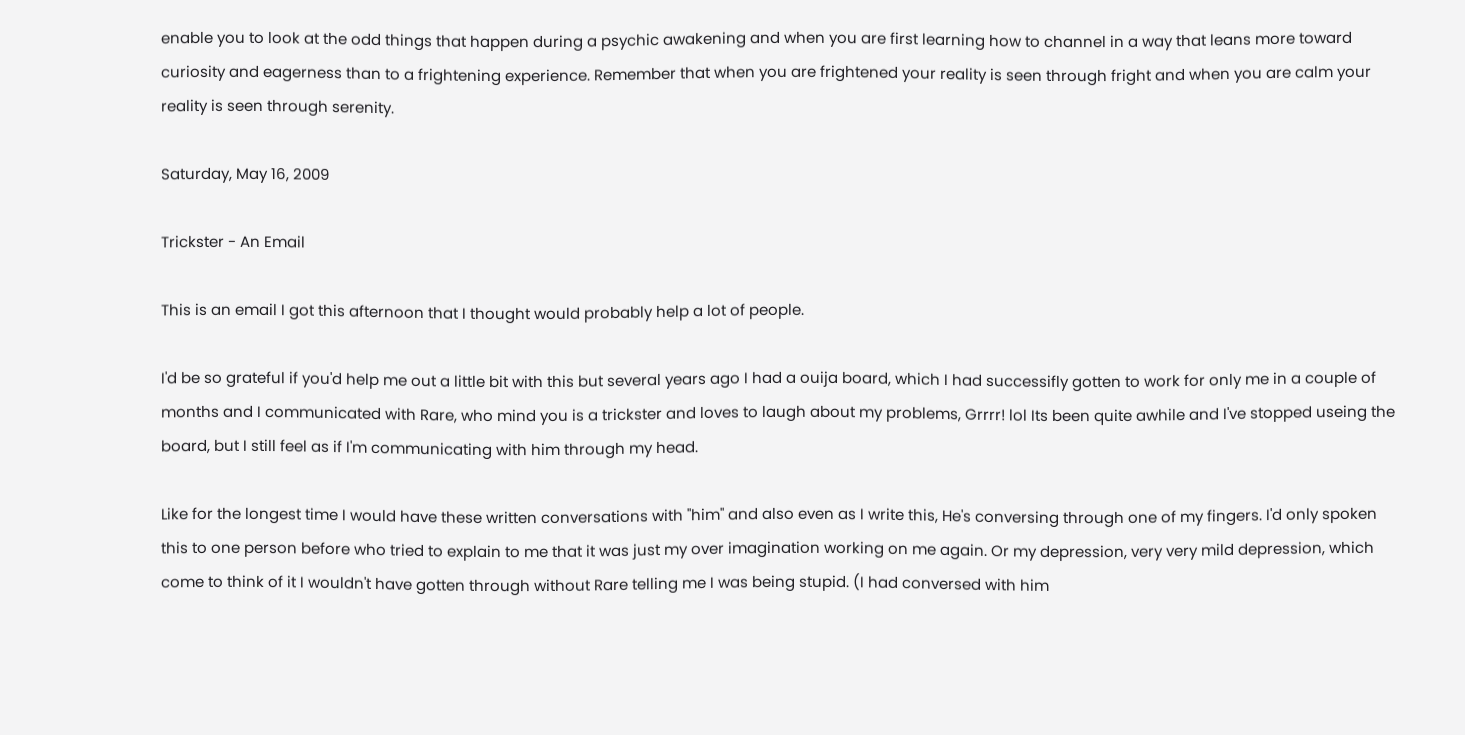enable you to look at the odd things that happen during a psychic awakening and when you are first learning how to channel in a way that leans more toward curiosity and eagerness than to a frightening experience. Remember that when you are frightened your reality is seen through fright and when you are calm your reality is seen through serenity.

Saturday, May 16, 2009

Trickster - An Email

This is an email I got this afternoon that I thought would probably help a lot of people.

I'd be so grateful if you'd help me out a little bit with this but several years ago I had a ouija board, which I had successifly gotten to work for only me in a couple of months and I communicated with Rare, who mind you is a trickster and loves to laugh about my problems, Grrrr! lol Its been quite awhile and I've stopped useing the board, but I still feel as if I'm communicating with him through my head.

Like for the longest time I would have these written conversations with "him" and also even as I write this, He's conversing through one of my fingers. I'd only spoken this to one person before who tried to explain to me that it was just my over imagination working on me again. Or my depression, very very mild depression, which come to think of it I wouldn't have gotten through without Rare telling me I was being stupid. (I had conversed with him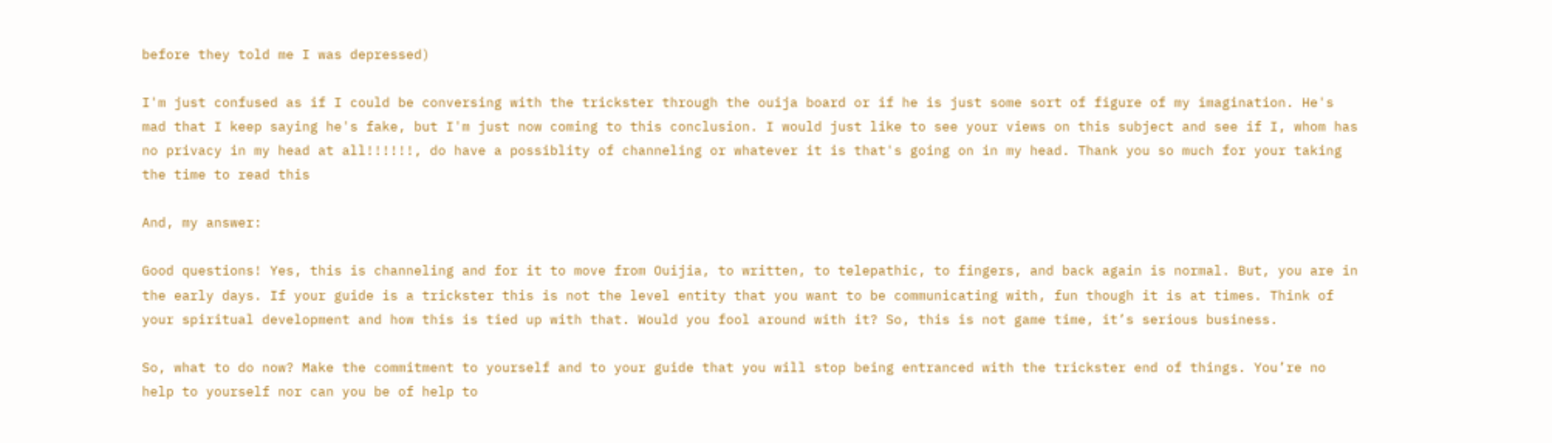before they told me I was depressed)

I'm just confused as if I could be conversing with the trickster through the ouija board or if he is just some sort of figure of my imagination. He's mad that I keep saying he's fake, but I'm just now coming to this conclusion. I would just like to see your views on this subject and see if I, whom has no privacy in my head at all!!!!!!, do have a possiblity of channeling or whatever it is that's going on in my head. Thank you so much for your taking the time to read this

And, my answer:

Good questions! Yes, this is channeling and for it to move from Ouijia, to written, to telepathic, to fingers, and back again is normal. But, you are in the early days. If your guide is a trickster this is not the level entity that you want to be communicating with, fun though it is at times. Think of your spiritual development and how this is tied up with that. Would you fool around with it? So, this is not game time, it’s serious business.

So, what to do now? Make the commitment to yourself and to your guide that you will stop being entranced with the trickster end of things. You’re no help to yourself nor can you be of help to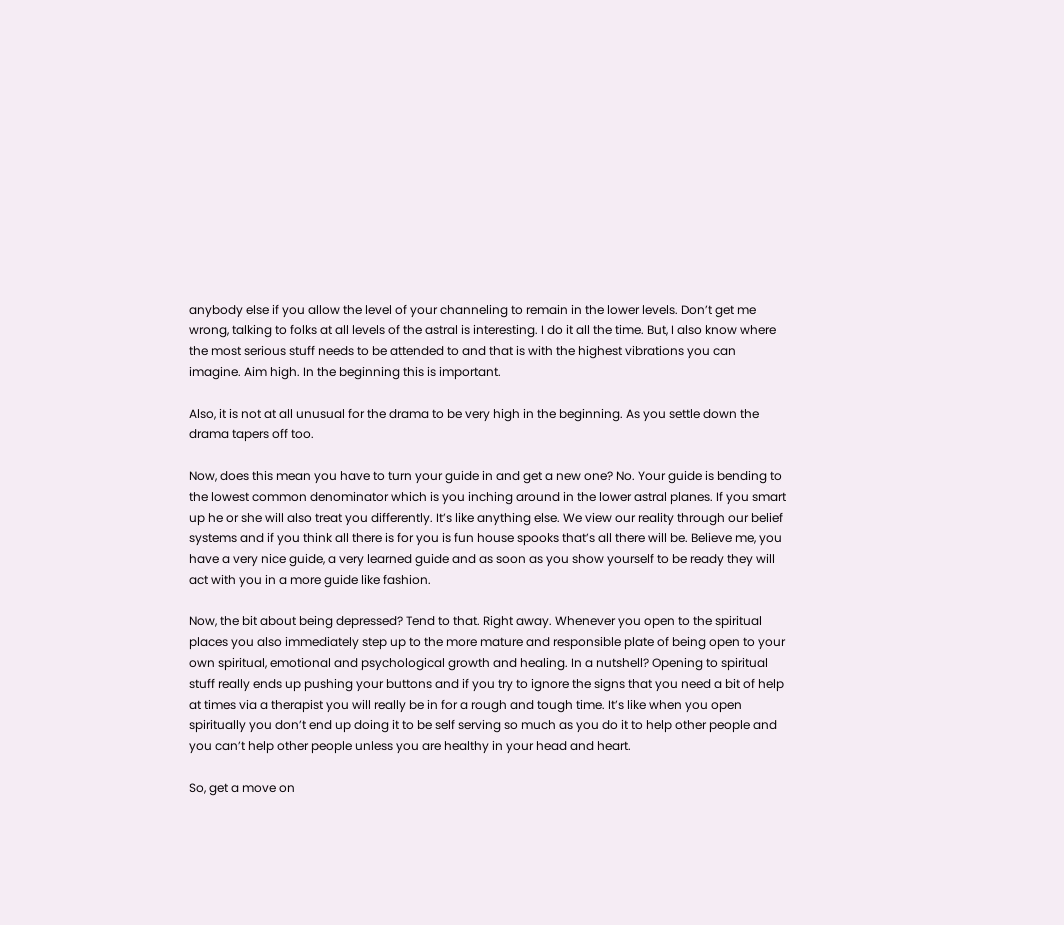anybody else if you allow the level of your channeling to remain in the lower levels. Don’t get me wrong, talking to folks at all levels of the astral is interesting. I do it all the time. But, I also know where the most serious stuff needs to be attended to and that is with the highest vibrations you can imagine. Aim high. In the beginning this is important.

Also, it is not at all unusual for the drama to be very high in the beginning. As you settle down the drama tapers off too.

Now, does this mean you have to turn your guide in and get a new one? No. Your guide is bending to the lowest common denominator which is you inching around in the lower astral planes. If you smart up he or she will also treat you differently. It’s like anything else. We view our reality through our belief systems and if you think all there is for you is fun house spooks that’s all there will be. Believe me, you have a very nice guide, a very learned guide and as soon as you show yourself to be ready they will act with you in a more guide like fashion.

Now, the bit about being depressed? Tend to that. Right away. Whenever you open to the spiritual places you also immediately step up to the more mature and responsible plate of being open to your own spiritual, emotional and psychological growth and healing. In a nutshell? Opening to spiritual stuff really ends up pushing your buttons and if you try to ignore the signs that you need a bit of help at times via a therapist you will really be in for a rough and tough time. It’s like when you open spiritually you don’t end up doing it to be self serving so much as you do it to help other people and you can’t help other people unless you are healthy in your head and heart.

So, get a move on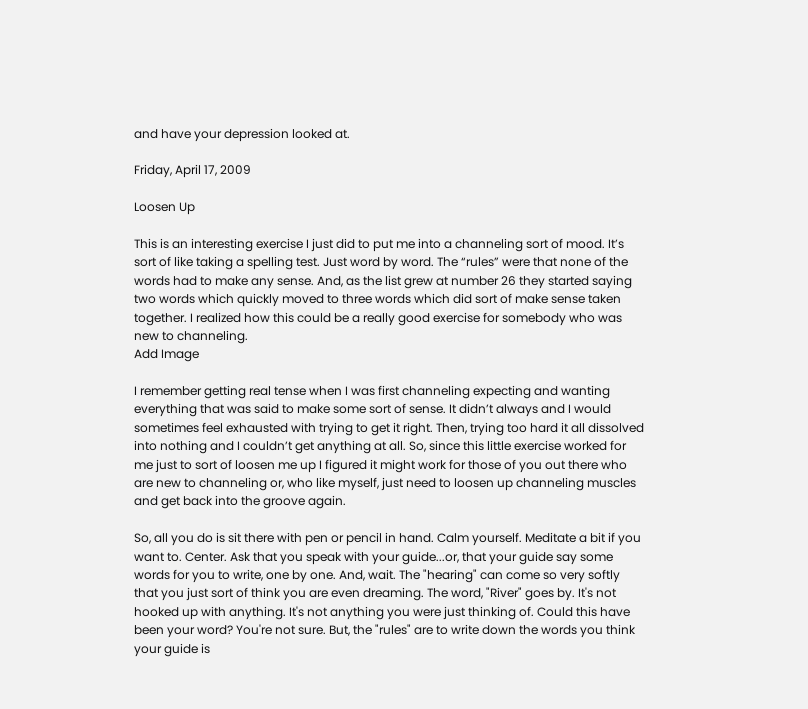and have your depression looked at.

Friday, April 17, 2009

Loosen Up

This is an interesting exercise I just did to put me into a channeling sort of mood. It’s sort of like taking a spelling test. Just word by word. The “rules” were that none of the words had to make any sense. And, as the list grew at number 26 they started saying two words which quickly moved to three words which did sort of make sense taken together. I realized how this could be a really good exercise for somebody who was new to channeling.
Add Image

I remember getting real tense when I was first channeling expecting and wanting everything that was said to make some sort of sense. It didn’t always and I would sometimes feel exhausted with trying to get it right. Then, trying too hard it all dissolved into nothing and I couldn’t get anything at all. So, since this little exercise worked for me just to sort of loosen me up I figured it might work for those of you out there who are new to channeling or, who like myself, just need to loosen up channeling muscles and get back into the groove again.

So, all you do is sit there with pen or pencil in hand. Calm yourself. Meditate a bit if you want to. Center. Ask that you speak with your guide...or, that your guide say some words for you to write, one by one. And, wait. The "hearing" can come so very softly that you just sort of think you are even dreaming. The word, "River" goes by. It's not hooked up with anything. It's not anything you were just thinking of. Could this have been your word? You're not sure. But, the "rules" are to write down the words you think your guide is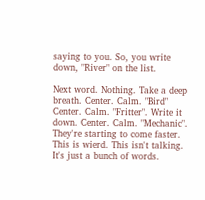saying to you. So, you write down, "River" on the list.

Next word. Nothing. Take a deep breath. Center. Calm. "Bird" Center. Calm. "Fritter". Write it down. Center. Calm. "Mechanic". They're starting to come faster. This is wierd. This isn't talking. It's just a bunch of words.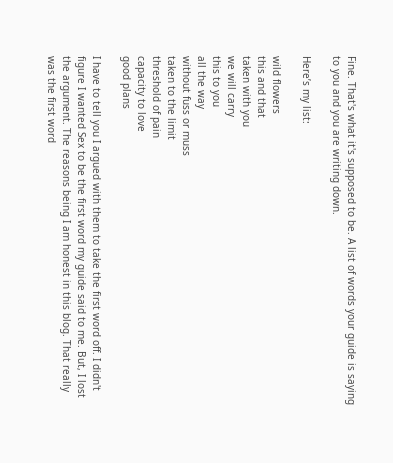Fine. That's what it's supposed to be. A list of words your guide is saying to you and you are writing down.

Here’s my list:

wild flowers
this and that
taken with you
we will carry
this to you
all the way
without fuss or muss
taken to the limit
threshold of pain
capacity to love
good plans

I have to tell you I argued with them to take the first word off. I didn't figure I wanted Sex to be the first word my guide said to me. But, I lost the argument. The reasons being I am honest in this blog. That really was the first word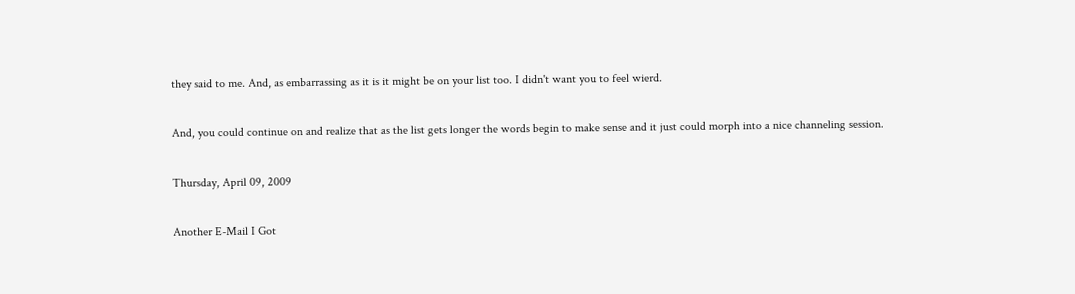they said to me. And, as embarrassing as it is it might be on your list too. I didn't want you to feel wierd.

And, you could continue on and realize that as the list gets longer the words begin to make sense and it just could morph into a nice channeling session.

Thursday, April 09, 2009

Another E-Mail I Got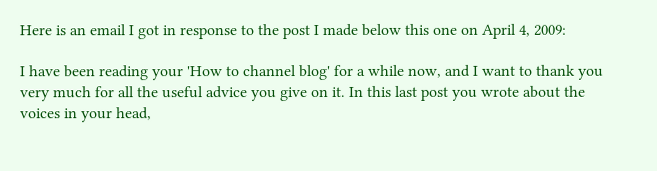Here is an email I got in response to the post I made below this one on April 4, 2009:

I have been reading your 'How to channel blog' for a while now, and I want to thank you very much for all the useful advice you give on it. In this last post you wrote about the voices in your head,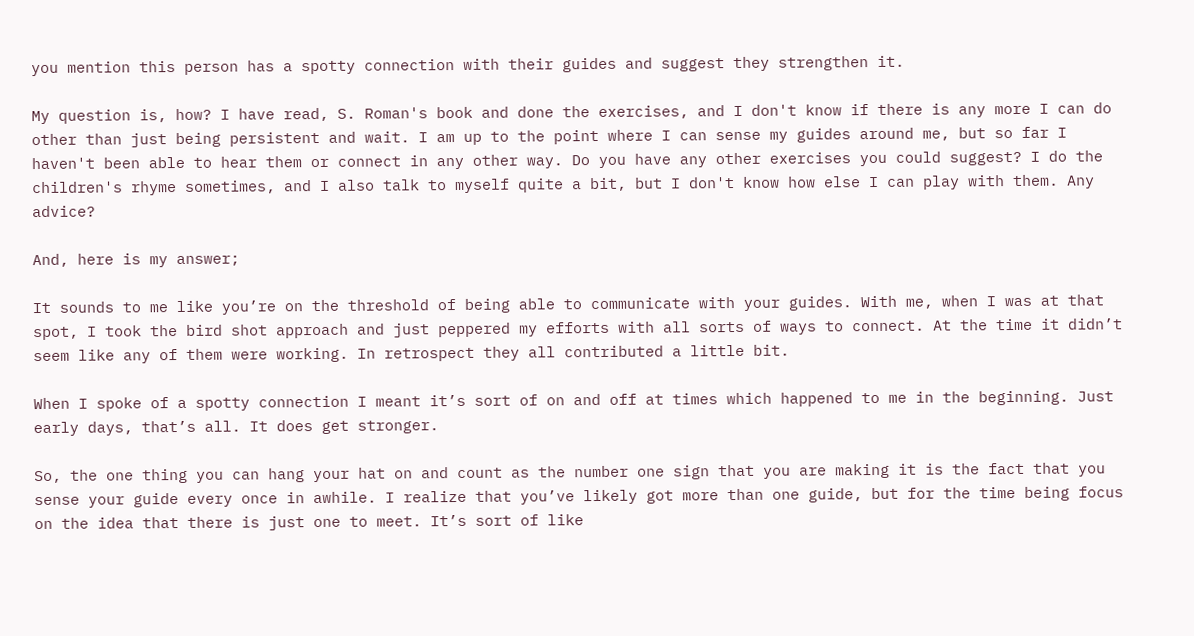you mention this person has a spotty connection with their guides and suggest they strengthen it.

My question is, how? I have read, S. Roman's book and done the exercises, and I don't know if there is any more I can do other than just being persistent and wait. I am up to the point where I can sense my guides around me, but so far I haven't been able to hear them or connect in any other way. Do you have any other exercises you could suggest? I do the children's rhyme sometimes, and I also talk to myself quite a bit, but I don't know how else I can play with them. Any advice?

And, here is my answer;

It sounds to me like you’re on the threshold of being able to communicate with your guides. With me, when I was at that spot, I took the bird shot approach and just peppered my efforts with all sorts of ways to connect. At the time it didn’t seem like any of them were working. In retrospect they all contributed a little bit.

When I spoke of a spotty connection I meant it’s sort of on and off at times which happened to me in the beginning. Just early days, that’s all. It does get stronger.

So, the one thing you can hang your hat on and count as the number one sign that you are making it is the fact that you sense your guide every once in awhile. I realize that you’ve likely got more than one guide, but for the time being focus on the idea that there is just one to meet. It’s sort of like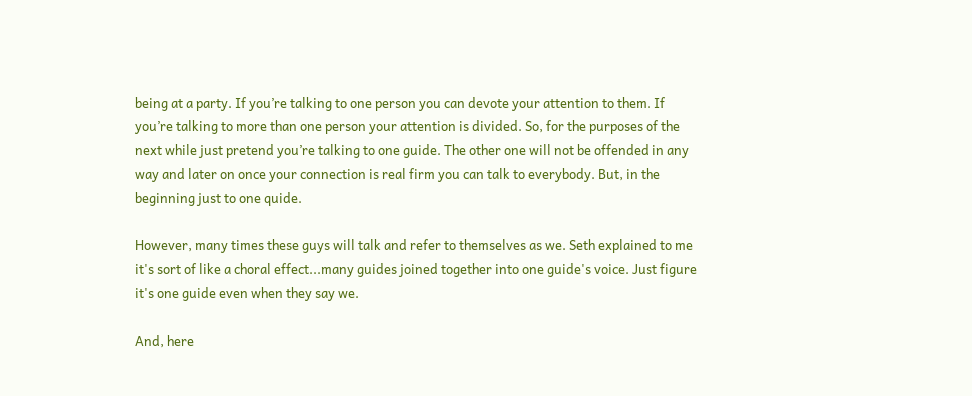being at a party. If you’re talking to one person you can devote your attention to them. If you’re talking to more than one person your attention is divided. So, for the purposes of the next while just pretend you’re talking to one guide. The other one will not be offended in any way and later on once your connection is real firm you can talk to everybody. But, in the beginning just to one quide.

However, many times these guys will talk and refer to themselves as we. Seth explained to me it's sort of like a choral effect...many guides joined together into one guide's voice. Just figure it's one guide even when they say we.

And, here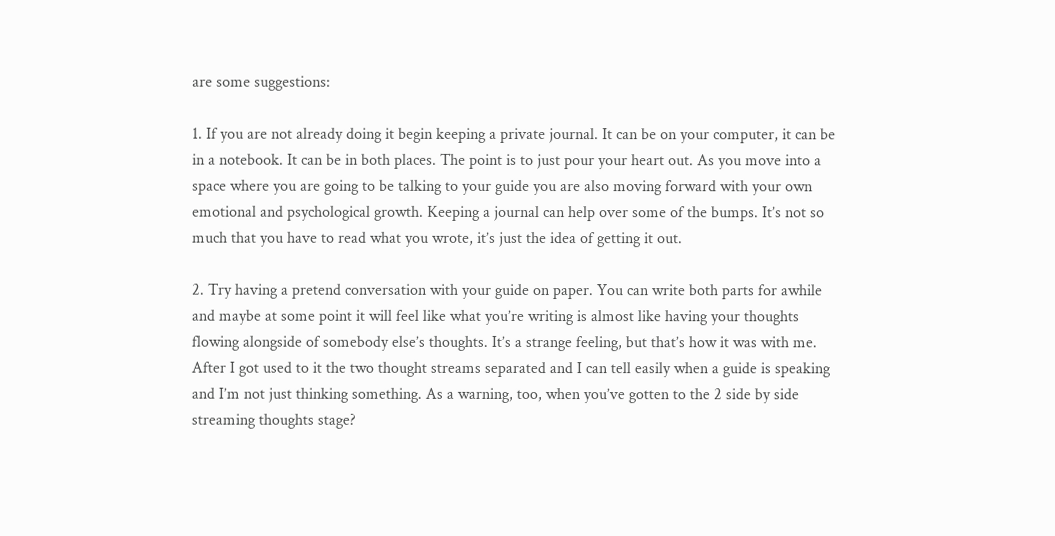are some suggestions:

1. If you are not already doing it begin keeping a private journal. It can be on your computer, it can be in a notebook. It can be in both places. The point is to just pour your heart out. As you move into a space where you are going to be talking to your guide you are also moving forward with your own emotional and psychological growth. Keeping a journal can help over some of the bumps. It’s not so much that you have to read what you wrote, it’s just the idea of getting it out.

2. Try having a pretend conversation with your guide on paper. You can write both parts for awhile and maybe at some point it will feel like what you’re writing is almost like having your thoughts flowing alongside of somebody else’s thoughts. It’s a strange feeling, but that’s how it was with me. After I got used to it the two thought streams separated and I can tell easily when a guide is speaking and I’m not just thinking something. As a warning, too, when you’ve gotten to the 2 side by side streaming thoughts stage?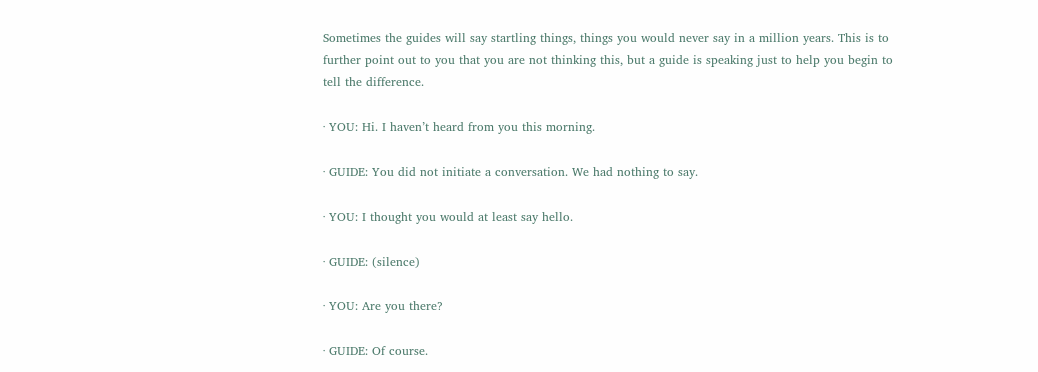Sometimes the guides will say startling things, things you would never say in a million years. This is to further point out to you that you are not thinking this, but a guide is speaking just to help you begin to tell the difference.

· YOU: Hi. I haven’t heard from you this morning.

· GUIDE: You did not initiate a conversation. We had nothing to say.

· YOU: I thought you would at least say hello.

· GUIDE: (silence)

· YOU: Are you there?

· GUIDE: Of course.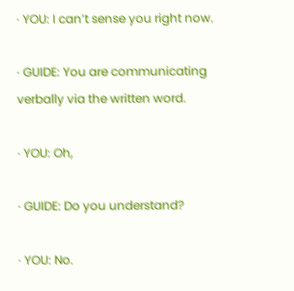· YOU: I can’t sense you right now.

· GUIDE: You are communicating verbally via the written word.

· YOU: Oh,

· GUIDE: Do you understand?

· YOU: No.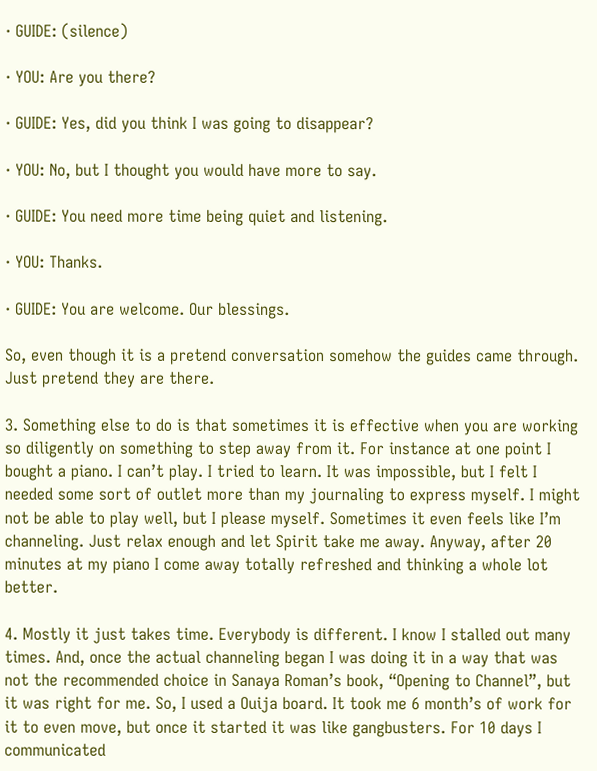· GUIDE: (silence)

· YOU: Are you there?

· GUIDE: Yes, did you think I was going to disappear?

· YOU: No, but I thought you would have more to say.

· GUIDE: You need more time being quiet and listening.

· YOU: Thanks.

· GUIDE: You are welcome. Our blessings.

So, even though it is a pretend conversation somehow the guides came through. Just pretend they are there.

3. Something else to do is that sometimes it is effective when you are working so diligently on something to step away from it. For instance at one point I bought a piano. I can’t play. I tried to learn. It was impossible, but I felt I needed some sort of outlet more than my journaling to express myself. I might not be able to play well, but I please myself. Sometimes it even feels like I’m channeling. Just relax enough and let Spirit take me away. Anyway, after 20 minutes at my piano I come away totally refreshed and thinking a whole lot better.

4. Mostly it just takes time. Everybody is different. I know I stalled out many times. And, once the actual channeling began I was doing it in a way that was not the recommended choice in Sanaya Roman’s book, “Opening to Channel”, but it was right for me. So, I used a Ouija board. It took me 6 month’s of work for it to even move, but once it started it was like gangbusters. For 10 days I communicated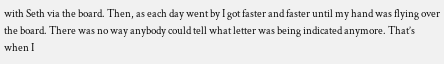with Seth via the board. Then, as each day went by I got faster and faster until my hand was flying over the board. There was no way anybody could tell what letter was being indicated anymore. That’s when I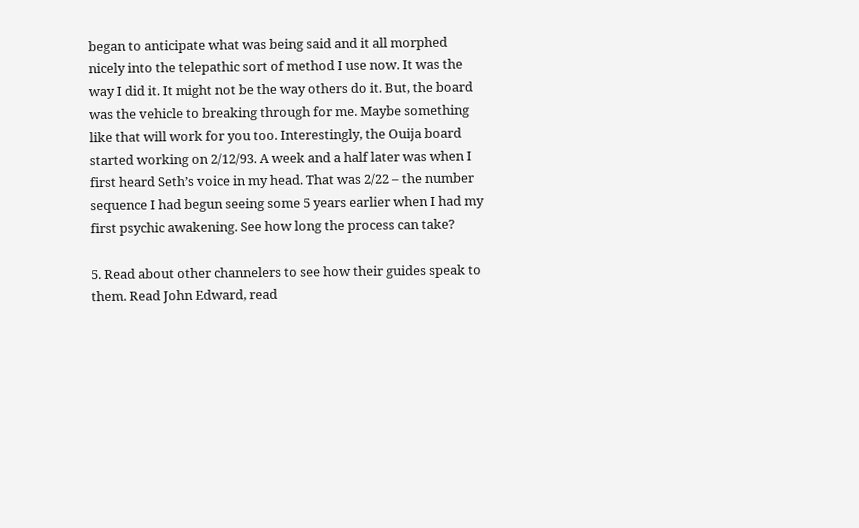began to anticipate what was being said and it all morphed nicely into the telepathic sort of method I use now. It was the way I did it. It might not be the way others do it. But, the board was the vehicle to breaking through for me. Maybe something like that will work for you too. Interestingly, the Ouija board started working on 2/12/93. A week and a half later was when I first heard Seth’s voice in my head. That was 2/22 – the number sequence I had begun seeing some 5 years earlier when I had my first psychic awakening. See how long the process can take?

5. Read about other channelers to see how their guides speak to them. Read John Edward, read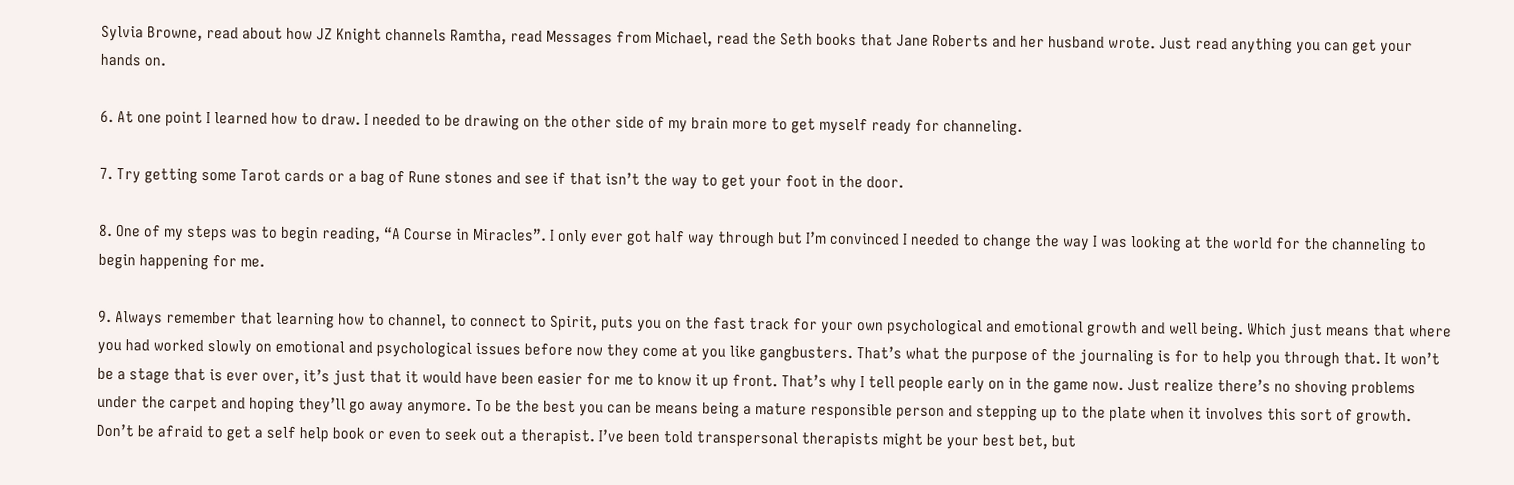Sylvia Browne, read about how JZ Knight channels Ramtha, read Messages from Michael, read the Seth books that Jane Roberts and her husband wrote. Just read anything you can get your hands on.

6. At one point I learned how to draw. I needed to be drawing on the other side of my brain more to get myself ready for channeling.

7. Try getting some Tarot cards or a bag of Rune stones and see if that isn’t the way to get your foot in the door.

8. One of my steps was to begin reading, “A Course in Miracles”. I only ever got half way through but I’m convinced I needed to change the way I was looking at the world for the channeling to begin happening for me.

9. Always remember that learning how to channel, to connect to Spirit, puts you on the fast track for your own psychological and emotional growth and well being. Which just means that where you had worked slowly on emotional and psychological issues before now they come at you like gangbusters. That’s what the purpose of the journaling is for to help you through that. It won’t be a stage that is ever over, it’s just that it would have been easier for me to know it up front. That’s why I tell people early on in the game now. Just realize there’s no shoving problems under the carpet and hoping they’ll go away anymore. To be the best you can be means being a mature responsible person and stepping up to the plate when it involves this sort of growth. Don’t be afraid to get a self help book or even to seek out a therapist. I’ve been told transpersonal therapists might be your best bet, but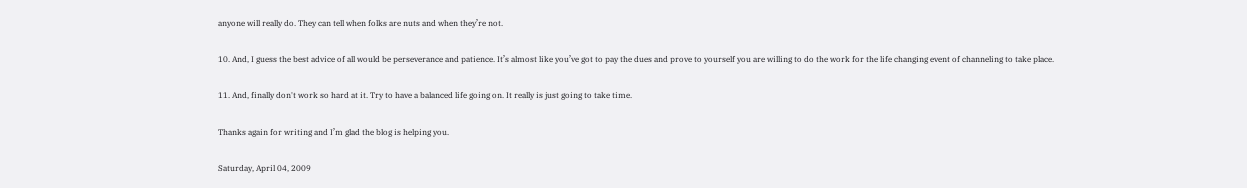anyone will really do. They can tell when folks are nuts and when they’re not.

10. And, I guess the best advice of all would be perseverance and patience. It’s almost like you’ve got to pay the dues and prove to yourself you are willing to do the work for the life changing event of channeling to take place.

11. And, finally don't work so hard at it. Try to have a balanced life going on. It really is just going to take time.

Thanks again for writing and I’m glad the blog is helping you.

Saturday, April 04, 2009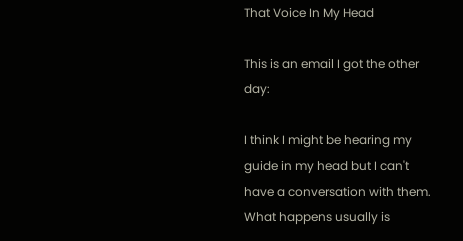That Voice In My Head

This is an email I got the other day:

I think I might be hearing my guide in my head but I can't have a conversation with them. What happens usually is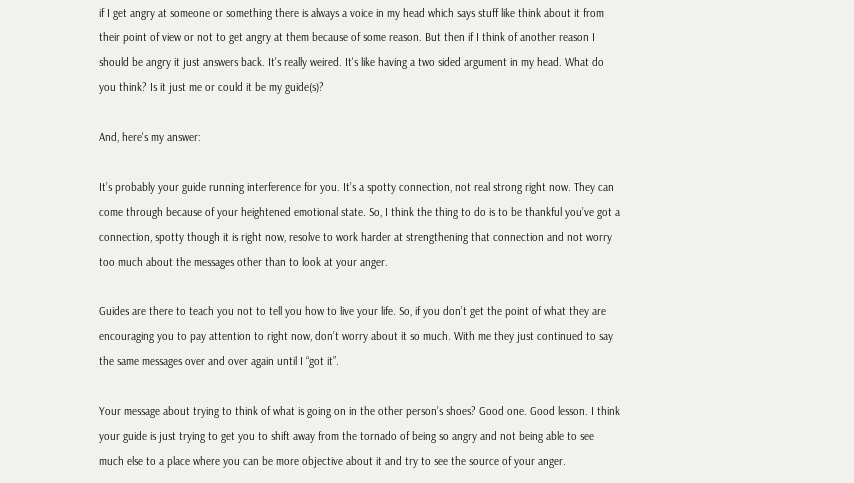if I get angry at someone or something there is always a voice in my head which says stuff like think about it from their point of view or not to get angry at them because of some reason. But then if I think of another reason I should be angry it just answers back. It's really weired. It's like having a two sided argument in my head. What do you think? Is it just me or could it be my guide(s)?

And, here's my answer:

It’s probably your guide running interference for you. It’s a spotty connection, not real strong right now. They can come through because of your heightened emotional state. So, I think the thing to do is to be thankful you’ve got a connection, spotty though it is right now, resolve to work harder at strengthening that connection and not worry too much about the messages other than to look at your anger.

Guides are there to teach you not to tell you how to live your life. So, if you don’t get the point of what they are encouraging you to pay attention to right now, don’t worry about it so much. With me they just continued to say the same messages over and over again until I “got it”.

Your message about trying to think of what is going on in the other person’s shoes? Good one. Good lesson. I think your guide is just trying to get you to shift away from the tornado of being so angry and not being able to see much else to a place where you can be more objective about it and try to see the source of your anger.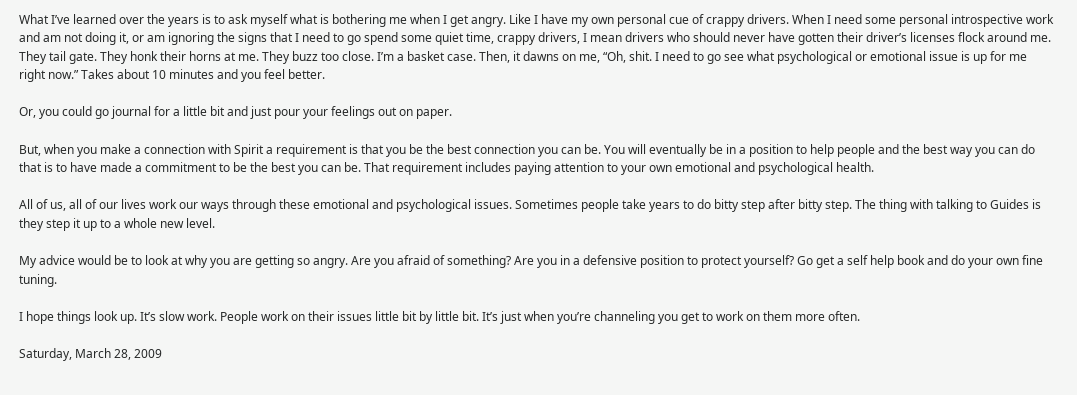What I’ve learned over the years is to ask myself what is bothering me when I get angry. Like I have my own personal cue of crappy drivers. When I need some personal introspective work and am not doing it, or am ignoring the signs that I need to go spend some quiet time, crappy drivers, I mean drivers who should never have gotten their driver’s licenses flock around me. They tail gate. They honk their horns at me. They buzz too close. I’m a basket case. Then, it dawns on me, “Oh, shit. I need to go see what psychological or emotional issue is up for me right now.” Takes about 10 minutes and you feel better.

Or, you could go journal for a little bit and just pour your feelings out on paper.

But, when you make a connection with Spirit a requirement is that you be the best connection you can be. You will eventually be in a position to help people and the best way you can do that is to have made a commitment to be the best you can be. That requirement includes paying attention to your own emotional and psychological health.

All of us, all of our lives work our ways through these emotional and psychological issues. Sometimes people take years to do bitty step after bitty step. The thing with talking to Guides is they step it up to a whole new level.

My advice would be to look at why you are getting so angry. Are you afraid of something? Are you in a defensive position to protect yourself? Go get a self help book and do your own fine tuning.

I hope things look up. It’s slow work. People work on their issues little bit by little bit. It’s just when you’re channeling you get to work on them more often.

Saturday, March 28, 2009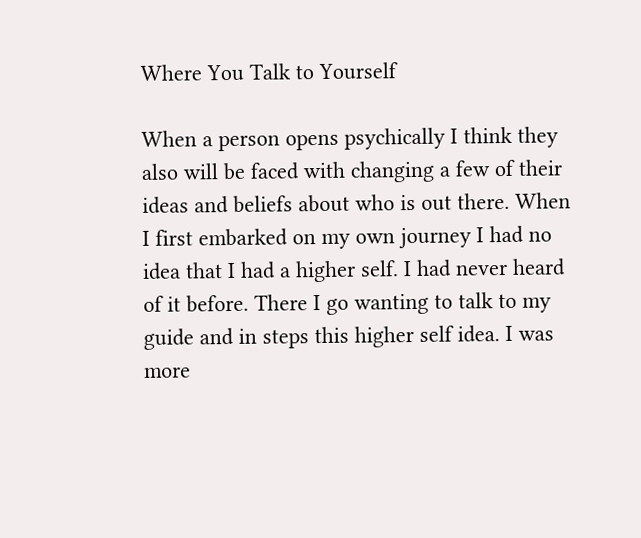Where You Talk to Yourself

When a person opens psychically I think they also will be faced with changing a few of their ideas and beliefs about who is out there. When I first embarked on my own journey I had no idea that I had a higher self. I had never heard of it before. There I go wanting to talk to my guide and in steps this higher self idea. I was more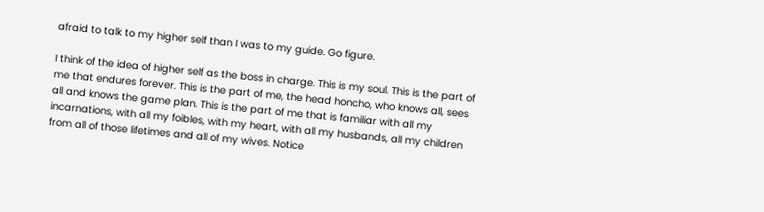afraid to talk to my higher self than I was to my guide. Go figure.

I think of the idea of higher self as the boss in charge. This is my soul. This is the part of me that endures forever. This is the part of me, the head honcho, who knows all, sees all and knows the game plan. This is the part of me that is familiar with all my incarnations, with all my foibles, with my heart, with all my husbands, all my children from all of those lifetimes and all of my wives. Notice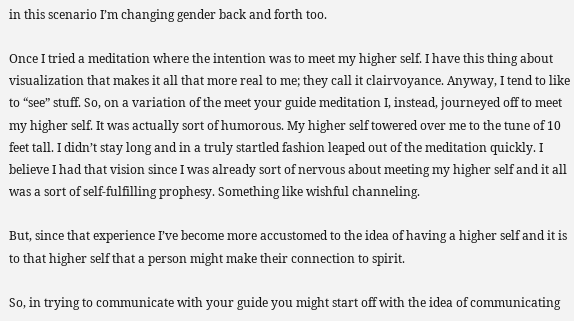in this scenario I’m changing gender back and forth too.

Once I tried a meditation where the intention was to meet my higher self. I have this thing about visualization that makes it all that more real to me; they call it clairvoyance. Anyway, I tend to like to “see” stuff. So, on a variation of the meet your guide meditation I, instead, journeyed off to meet my higher self. It was actually sort of humorous. My higher self towered over me to the tune of 10 feet tall. I didn’t stay long and in a truly startled fashion leaped out of the meditation quickly. I believe I had that vision since I was already sort of nervous about meeting my higher self and it all was a sort of self-fulfilling prophesy. Something like wishful channeling.

But, since that experience I’ve become more accustomed to the idea of having a higher self and it is to that higher self that a person might make their connection to spirit.

So, in trying to communicate with your guide you might start off with the idea of communicating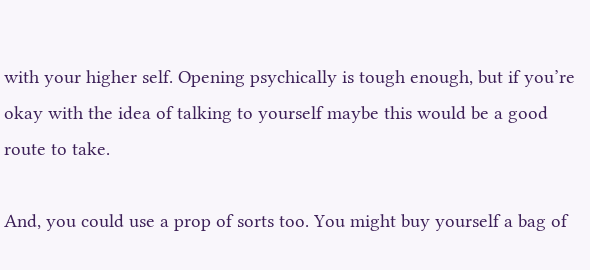with your higher self. Opening psychically is tough enough, but if you’re okay with the idea of talking to yourself maybe this would be a good route to take.

And, you could use a prop of sorts too. You might buy yourself a bag of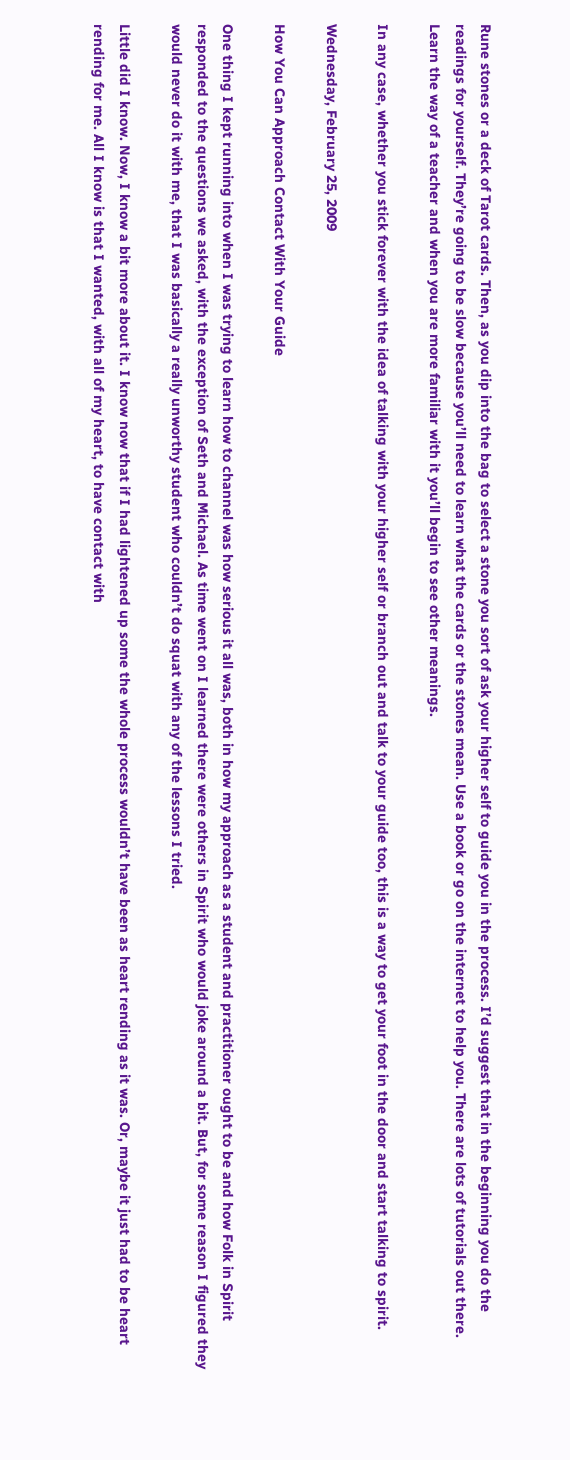Rune stones or a deck of Tarot cards. Then, as you dip into the bag to select a stone you sort of ask your higher self to guide you in the process. I’d suggest that in the beginning you do the readings for yourself. They’re going to be slow because you’ll need to learn what the cards or the stones mean. Use a book or go on the internet to help you. There are lots of tutorials out there. Learn the way of a teacher and when you are more familiar with it you’ll begin to see other meanings.

In any case, whether you stick forever with the idea of talking with your higher self or branch out and talk to your guide too, this is a way to get your foot in the door and start talking to spirit.

Wednesday, February 25, 2009

How You Can Approach Contact With Your Guide

One thing I kept running into when I was trying to learn how to channel was how serious it all was, both in how my approach as a student and practitioner ought to be and how Folk in Spirit responded to the questions we asked, with the exception of Seth and Michael. As time went on I learned there were others in Spirit who would joke around a bit. But, for some reason I figured they would never do it with me, that I was basically a really unworthy student who couldn’t do squat with any of the lessons I tried.

Little did I know. Now, I know a bit more about it. I know now that if I had lightened up some the whole process wouldn’t have been as heart rending as it was. Or, maybe it just had to be heart rending for me. All I know is that I wanted, with all of my heart, to have contact with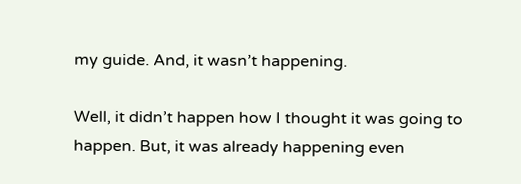my guide. And, it wasn’t happening.

Well, it didn’t happen how I thought it was going to happen. But, it was already happening even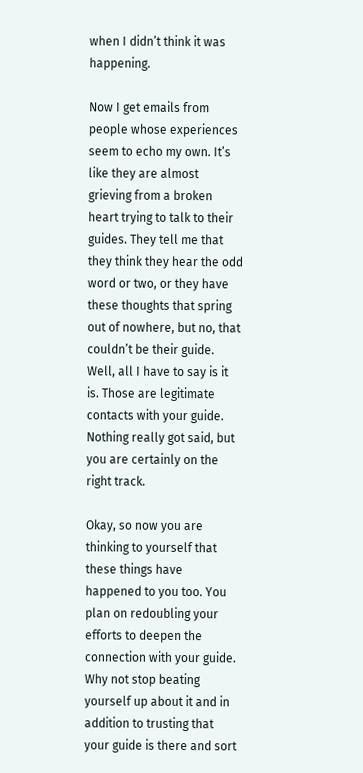when I didn’t think it was happening.

Now I get emails from people whose experiences seem to echo my own. It’s like they are almost grieving from a broken heart trying to talk to their guides. They tell me that they think they hear the odd word or two, or they have these thoughts that spring out of nowhere, but no, that couldn’t be their guide. Well, all I have to say is it is. Those are legitimate contacts with your guide. Nothing really got said, but you are certainly on the right track.

Okay, so now you are thinking to yourself that these things have happened to you too. You plan on redoubling your efforts to deepen the connection with your guide. Why not stop beating yourself up about it and in addition to trusting that your guide is there and sort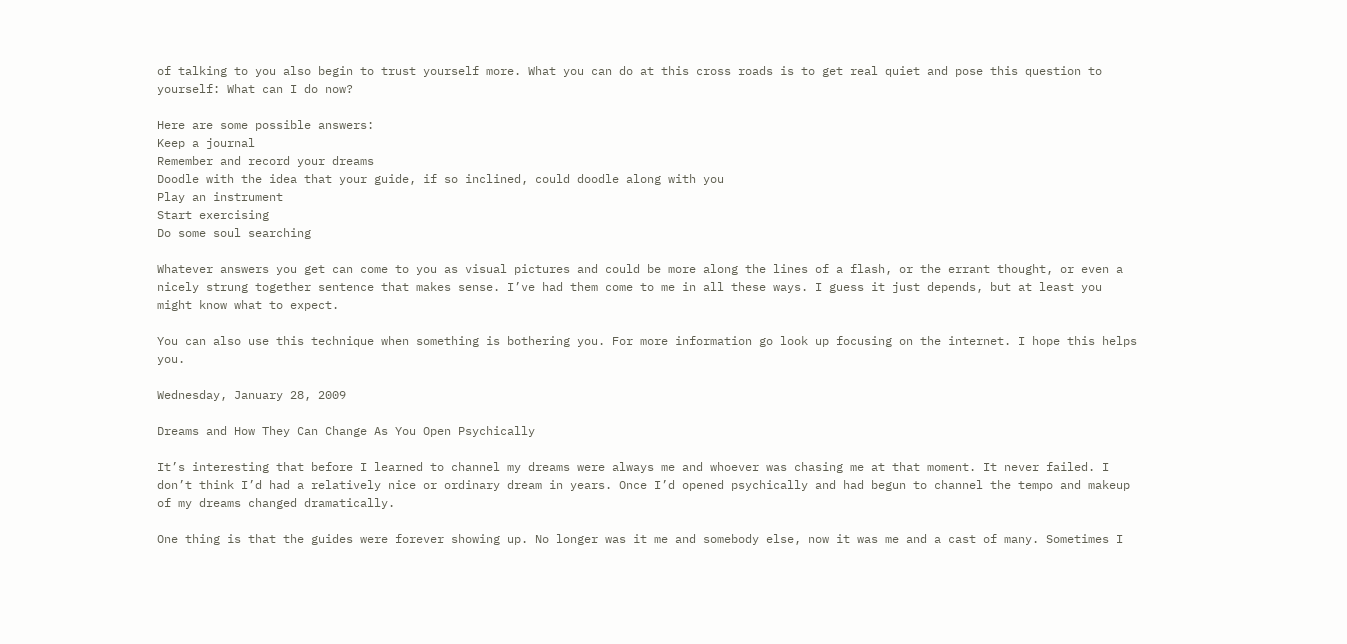of talking to you also begin to trust yourself more. What you can do at this cross roads is to get real quiet and pose this question to yourself: What can I do now?

Here are some possible answers:
Keep a journal
Remember and record your dreams
Doodle with the idea that your guide, if so inclined, could doodle along with you
Play an instrument
Start exercising
Do some soul searching

Whatever answers you get can come to you as visual pictures and could be more along the lines of a flash, or the errant thought, or even a nicely strung together sentence that makes sense. I’ve had them come to me in all these ways. I guess it just depends, but at least you might know what to expect.

You can also use this technique when something is bothering you. For more information go look up focusing on the internet. I hope this helps you.

Wednesday, January 28, 2009

Dreams and How They Can Change As You Open Psychically

It’s interesting that before I learned to channel my dreams were always me and whoever was chasing me at that moment. It never failed. I don’t think I’d had a relatively nice or ordinary dream in years. Once I’d opened psychically and had begun to channel the tempo and makeup of my dreams changed dramatically.

One thing is that the guides were forever showing up. No longer was it me and somebody else, now it was me and a cast of many. Sometimes I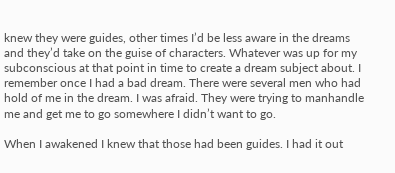knew they were guides, other times I’d be less aware in the dreams and they’d take on the guise of characters. Whatever was up for my subconscious at that point in time to create a dream subject about. I remember once I had a bad dream. There were several men who had hold of me in the dream. I was afraid. They were trying to manhandle me and get me to go somewhere I didn’t want to go.

When I awakened I knew that those had been guides. I had it out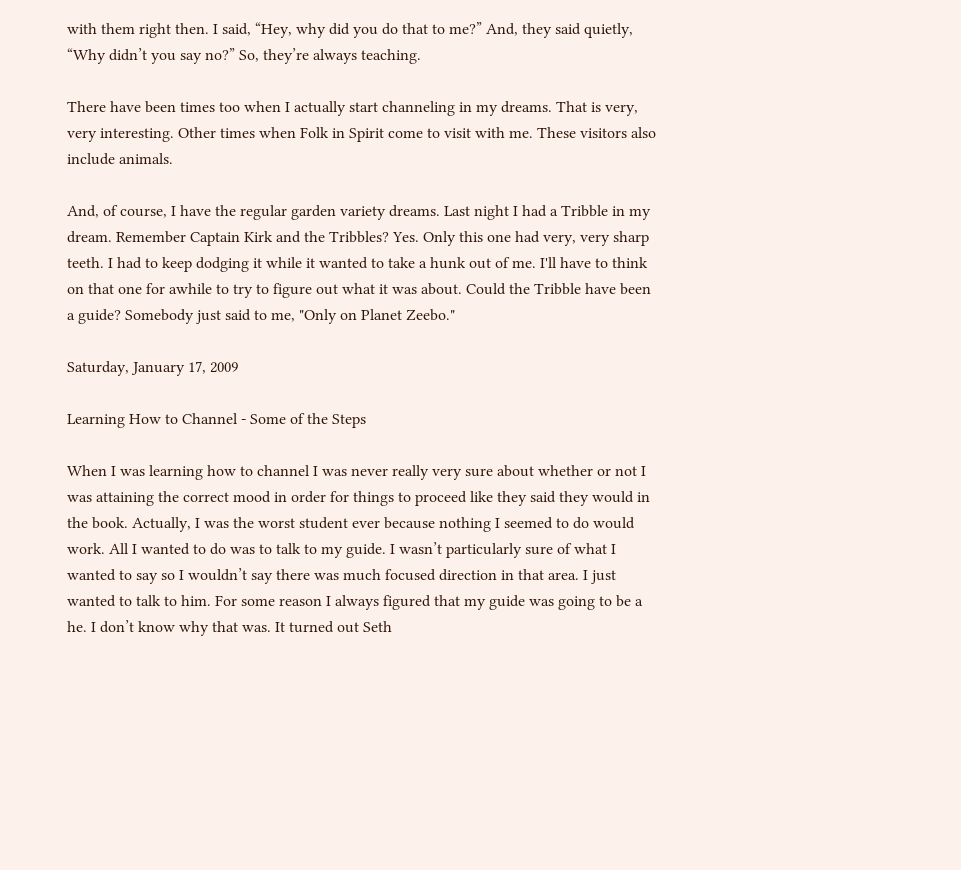with them right then. I said, “Hey, why did you do that to me?” And, they said quietly, “Why didn’t you say no?” So, they’re always teaching.

There have been times too when I actually start channeling in my dreams. That is very, very interesting. Other times when Folk in Spirit come to visit with me. These visitors also include animals.

And, of course, I have the regular garden variety dreams. Last night I had a Tribble in my dream. Remember Captain Kirk and the Tribbles? Yes. Only this one had very, very sharp teeth. I had to keep dodging it while it wanted to take a hunk out of me. I'll have to think on that one for awhile to try to figure out what it was about. Could the Tribble have been a guide? Somebody just said to me, "Only on Planet Zeebo."

Saturday, January 17, 2009

Learning How to Channel - Some of the Steps

When I was learning how to channel I was never really very sure about whether or not I was attaining the correct mood in order for things to proceed like they said they would in the book. Actually, I was the worst student ever because nothing I seemed to do would work. All I wanted to do was to talk to my guide. I wasn’t particularly sure of what I wanted to say so I wouldn’t say there was much focused direction in that area. I just wanted to talk to him. For some reason I always figured that my guide was going to be a he. I don’t know why that was. It turned out Seth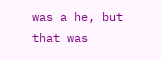was a he, but that was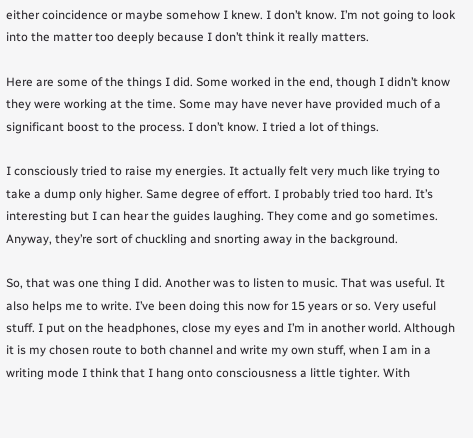either coincidence or maybe somehow I knew. I don’t know. I’m not going to look into the matter too deeply because I don’t think it really matters.

Here are some of the things I did. Some worked in the end, though I didn’t know they were working at the time. Some may have never have provided much of a significant boost to the process. I don’t know. I tried a lot of things.

I consciously tried to raise my energies. It actually felt very much like trying to take a dump only higher. Same degree of effort. I probably tried too hard. It’s interesting but I can hear the guides laughing. They come and go sometimes. Anyway, they’re sort of chuckling and snorting away in the background.

So, that was one thing I did. Another was to listen to music. That was useful. It also helps me to write. I’ve been doing this now for 15 years or so. Very useful stuff. I put on the headphones, close my eyes and I’m in another world. Although it is my chosen route to both channel and write my own stuff, when I am in a writing mode I think that I hang onto consciousness a little tighter. With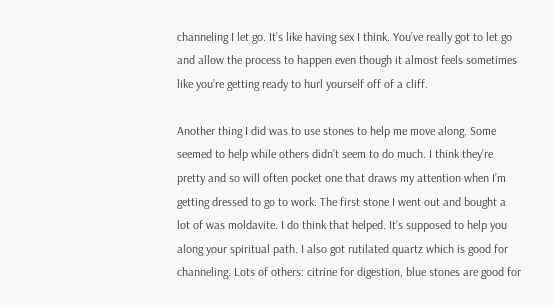channeling I let go. It’s like having sex I think. You’ve really got to let go and allow the process to happen even though it almost feels sometimes like you’re getting ready to hurl yourself off of a cliff.

Another thing I did was to use stones to help me move along. Some seemed to help while others didn’t seem to do much. I think they’re pretty and so will often pocket one that draws my attention when I’m getting dressed to go to work. The first stone I went out and bought a lot of was moldavite. I do think that helped. It’s supposed to help you along your spiritual path. I also got rutilated quartz which is good for channeling. Lots of others: citrine for digestion, blue stones are good for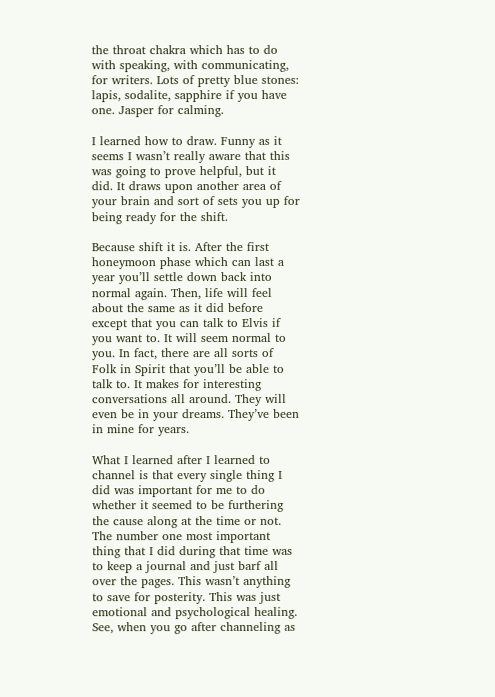the throat chakra which has to do with speaking, with communicating, for writers. Lots of pretty blue stones: lapis, sodalite, sapphire if you have one. Jasper for calming.

I learned how to draw. Funny as it seems I wasn’t really aware that this was going to prove helpful, but it did. It draws upon another area of your brain and sort of sets you up for being ready for the shift.

Because shift it is. After the first honeymoon phase which can last a year you’ll settle down back into normal again. Then, life will feel about the same as it did before except that you can talk to Elvis if you want to. It will seem normal to you. In fact, there are all sorts of Folk in Spirit that you’ll be able to talk to. It makes for interesting conversations all around. They will even be in your dreams. They’ve been in mine for years.

What I learned after I learned to channel is that every single thing I did was important for me to do whether it seemed to be furthering the cause along at the time or not. The number one most important thing that I did during that time was to keep a journal and just barf all over the pages. This wasn’t anything to save for posterity. This was just emotional and psychological healing. See, when you go after channeling as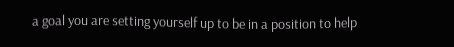a goal you are setting yourself up to be in a position to help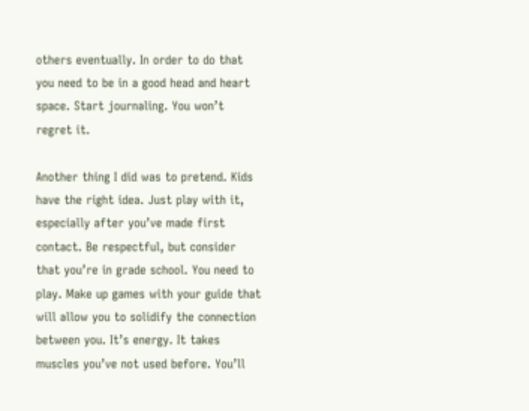others eventually. In order to do that you need to be in a good head and heart space. Start journaling. You won’t regret it.

Another thing I did was to pretend. Kids have the right idea. Just play with it, especially after you’ve made first contact. Be respectful, but consider that you’re in grade school. You need to play. Make up games with your guide that will allow you to solidify the connection between you. It’s energy. It takes muscles you’ve not used before. You’ll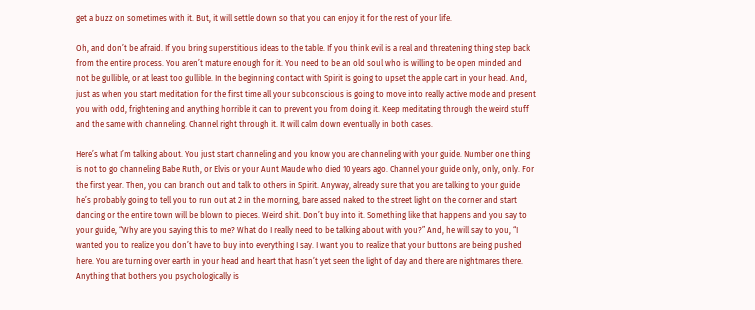get a buzz on sometimes with it. But, it will settle down so that you can enjoy it for the rest of your life.

Oh, and don’t be afraid. If you bring superstitious ideas to the table. If you think evil is a real and threatening thing step back from the entire process. You aren’t mature enough for it. You need to be an old soul who is willing to be open minded and not be gullible, or at least too gullible. In the beginning contact with Spirit is going to upset the apple cart in your head. And, just as when you start meditation for the first time all your subconscious is going to move into really active mode and present you with odd, frightening and anything horrible it can to prevent you from doing it. Keep meditating through the weird stuff and the same with channeling. Channel right through it. It will calm down eventually in both cases.

Here’s what I’m talking about. You just start channeling and you know you are channeling with your guide. Number one thing is not to go channeling Babe Ruth, or Elvis or your Aunt Maude who died 10 years ago. Channel your guide only, only, only. For the first year. Then, you can branch out and talk to others in Spirit. Anyway, already sure that you are talking to your guide he’s probably going to tell you to run out at 2 in the morning, bare assed naked to the street light on the corner and start dancing or the entire town will be blown to pieces. Weird shit. Don’t buy into it. Something like that happens and you say to your guide, “Why are you saying this to me? What do I really need to be talking about with you?” And, he will say to you, “I wanted you to realize you don’t have to buy into everything I say. I want you to realize that your buttons are being pushed here. You are turning over earth in your head and heart that hasn’t yet seen the light of day and there are nightmares there. Anything that bothers you psychologically is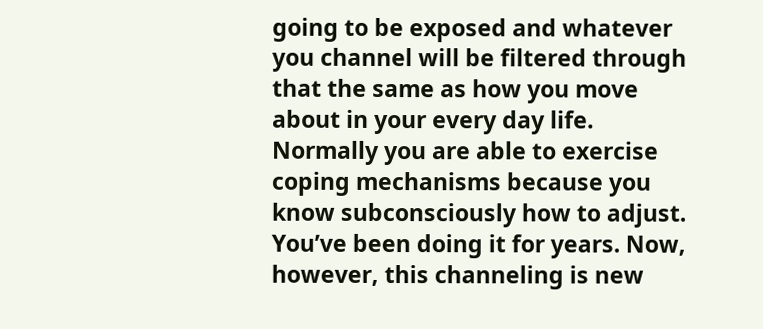going to be exposed and whatever you channel will be filtered through that the same as how you move about in your every day life. Normally you are able to exercise coping mechanisms because you know subconsciously how to adjust. You’ve been doing it for years. Now, however, this channeling is new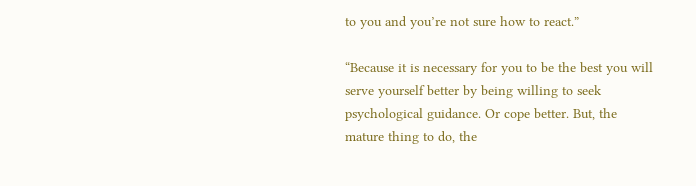to you and you’re not sure how to react.”

“Because it is necessary for you to be the best you will serve yourself better by being willing to seek psychological guidance. Or cope better. But, the mature thing to do, the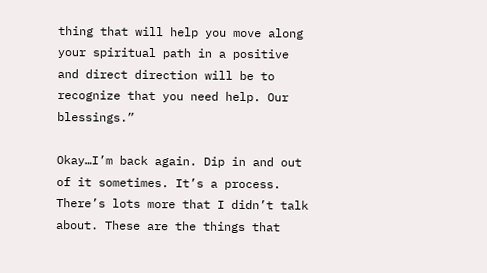thing that will help you move along your spiritual path in a positive and direct direction will be to recognize that you need help. Our blessings.”

Okay…I’m back again. Dip in and out of it sometimes. It’s a process. There’s lots more that I didn’t talk about. These are the things that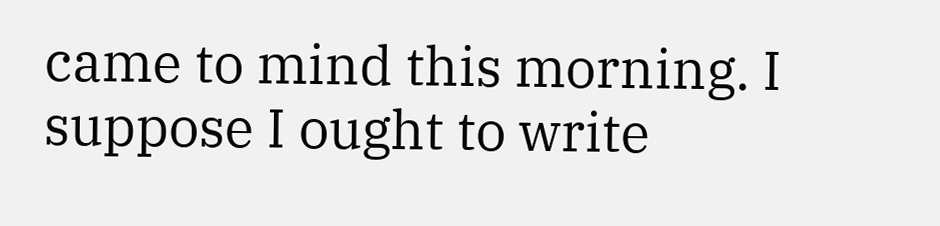came to mind this morning. I suppose I ought to write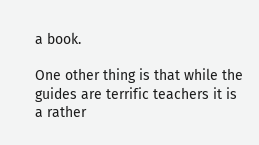a book.

One other thing is that while the guides are terrific teachers it is a rather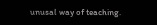unusal way of teaching.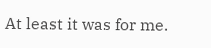At least it was for me.